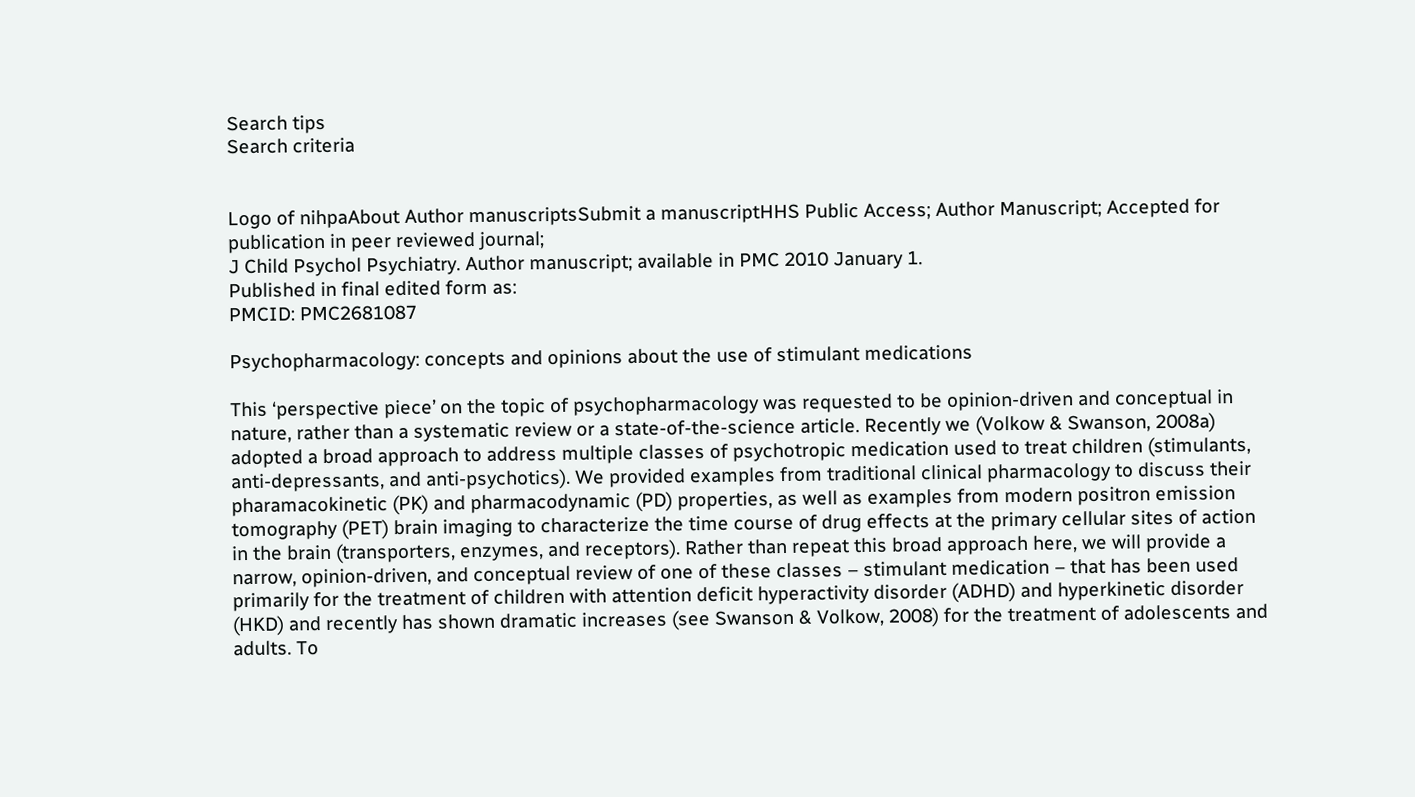Search tips
Search criteria


Logo of nihpaAbout Author manuscriptsSubmit a manuscriptHHS Public Access; Author Manuscript; Accepted for publication in peer reviewed journal;
J Child Psychol Psychiatry. Author manuscript; available in PMC 2010 January 1.
Published in final edited form as:
PMCID: PMC2681087

Psychopharmacology: concepts and opinions about the use of stimulant medications

This ‘perspective piece’ on the topic of psychopharmacology was requested to be opinion-driven and conceptual in nature, rather than a systematic review or a state-of-the-science article. Recently we (Volkow & Swanson, 2008a) adopted a broad approach to address multiple classes of psychotropic medication used to treat children (stimulants, anti-depressants, and anti-psychotics). We provided examples from traditional clinical pharmacology to discuss their pharamacokinetic (PK) and pharmacodynamic (PD) properties, as well as examples from modern positron emission tomography (PET) brain imaging to characterize the time course of drug effects at the primary cellular sites of action in the brain (transporters, enzymes, and receptors). Rather than repeat this broad approach here, we will provide a narrow, opinion-driven, and conceptual review of one of these classes – stimulant medication – that has been used primarily for the treatment of children with attention deficit hyperactivity disorder (ADHD) and hyperkinetic disorder (HKD) and recently has shown dramatic increases (see Swanson & Volkow, 2008) for the treatment of adolescents and adults. To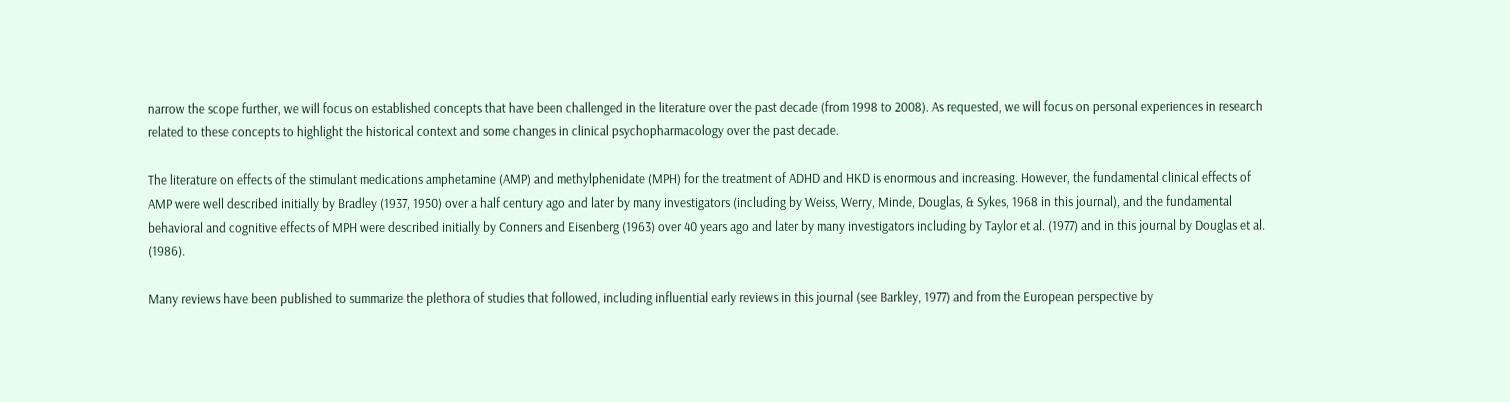narrow the scope further, we will focus on established concepts that have been challenged in the literature over the past decade (from 1998 to 2008). As requested, we will focus on personal experiences in research related to these concepts to highlight the historical context and some changes in clinical psychopharmacology over the past decade.

The literature on effects of the stimulant medications amphetamine (AMP) and methylphenidate (MPH) for the treatment of ADHD and HKD is enormous and increasing. However, the fundamental clinical effects of AMP were well described initially by Bradley (1937, 1950) over a half century ago and later by many investigators (including by Weiss, Werry, Minde, Douglas, & Sykes, 1968 in this journal), and the fundamental behavioral and cognitive effects of MPH were described initially by Conners and Eisenberg (1963) over 40 years ago and later by many investigators including by Taylor et al. (1977) and in this journal by Douglas et al. (1986).

Many reviews have been published to summarize the plethora of studies that followed, including influential early reviews in this journal (see Barkley, 1977) and from the European perspective by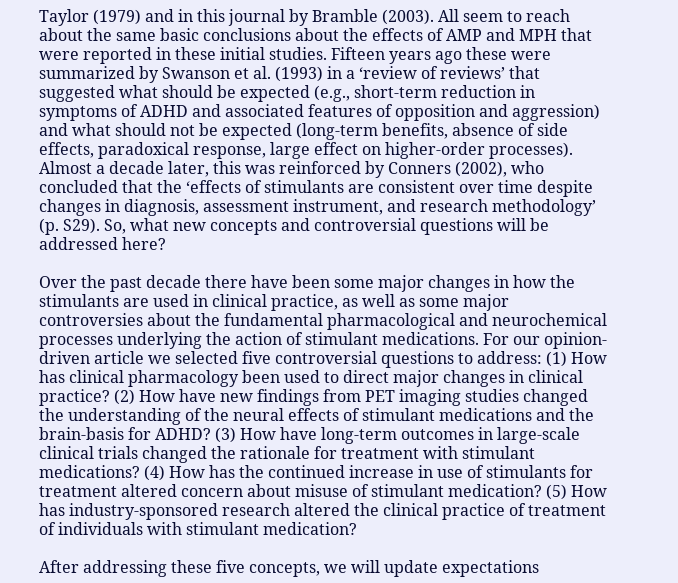Taylor (1979) and in this journal by Bramble (2003). All seem to reach about the same basic conclusions about the effects of AMP and MPH that were reported in these initial studies. Fifteen years ago these were summarized by Swanson et al. (1993) in a ‘review of reviews’ that suggested what should be expected (e.g., short-term reduction in symptoms of ADHD and associated features of opposition and aggression) and what should not be expected (long-term benefits, absence of side effects, paradoxical response, large effect on higher-order processes). Almost a decade later, this was reinforced by Conners (2002), who concluded that the ‘effects of stimulants are consistent over time despite changes in diagnosis, assessment instrument, and research methodology’ (p. S29). So, what new concepts and controversial questions will be addressed here?

Over the past decade there have been some major changes in how the stimulants are used in clinical practice, as well as some major controversies about the fundamental pharmacological and neurochemical processes underlying the action of stimulant medications. For our opinion-driven article we selected five controversial questions to address: (1) How has clinical pharmacology been used to direct major changes in clinical practice? (2) How have new findings from PET imaging studies changed the understanding of the neural effects of stimulant medications and the brain-basis for ADHD? (3) How have long-term outcomes in large-scale clinical trials changed the rationale for treatment with stimulant medications? (4) How has the continued increase in use of stimulants for treatment altered concern about misuse of stimulant medication? (5) How has industry-sponsored research altered the clinical practice of treatment of individuals with stimulant medication?

After addressing these five concepts, we will update expectations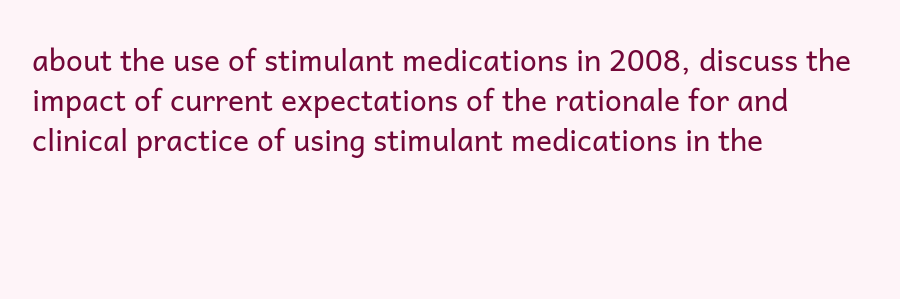about the use of stimulant medications in 2008, discuss the impact of current expectations of the rationale for and clinical practice of using stimulant medications in the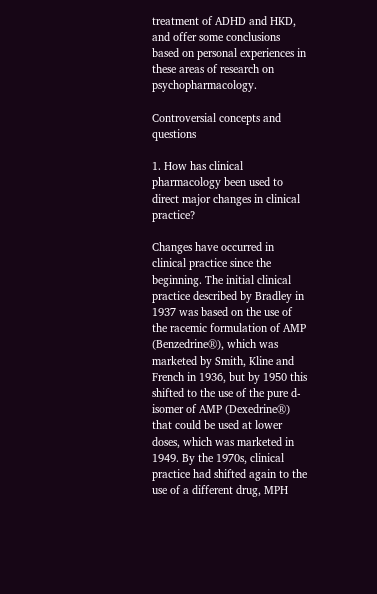treatment of ADHD and HKD, and offer some conclusions based on personal experiences in these areas of research on psychopharmacology.

Controversial concepts and questions

1. How has clinical pharmacology been used to direct major changes in clinical practice?

Changes have occurred in clinical practice since the beginning. The initial clinical practice described by Bradley in 1937 was based on the use of the racemic formulation of AMP (Benzedrine®), which was marketed by Smith, Kline and French in 1936, but by 1950 this shifted to the use of the pure d-isomer of AMP (Dexedrine®) that could be used at lower doses, which was marketed in 1949. By the 1970s, clinical practice had shifted again to the use of a different drug, MPH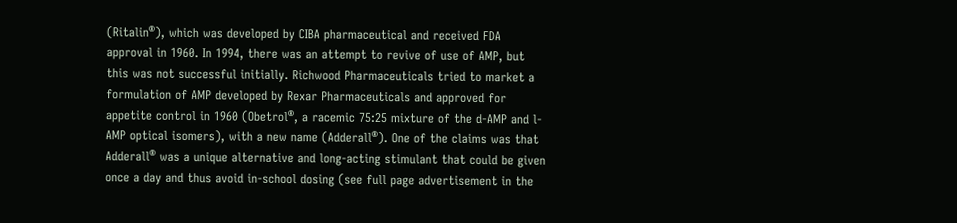(Ritalin®), which was developed by CIBA pharmaceutical and received FDA approval in 1960. In 1994, there was an attempt to revive of use of AMP, but this was not successful initially. Richwood Pharmaceuticals tried to market a formulation of AMP developed by Rexar Pharmaceuticals and approved for appetite control in 1960 (Obetrol®, a racemic 75:25 mixture of the d-AMP and l-AMP optical isomers), with a new name (Adderall®). One of the claims was that Adderall® was a unique alternative and long-acting stimulant that could be given once a day and thus avoid in-school dosing (see full page advertisement in the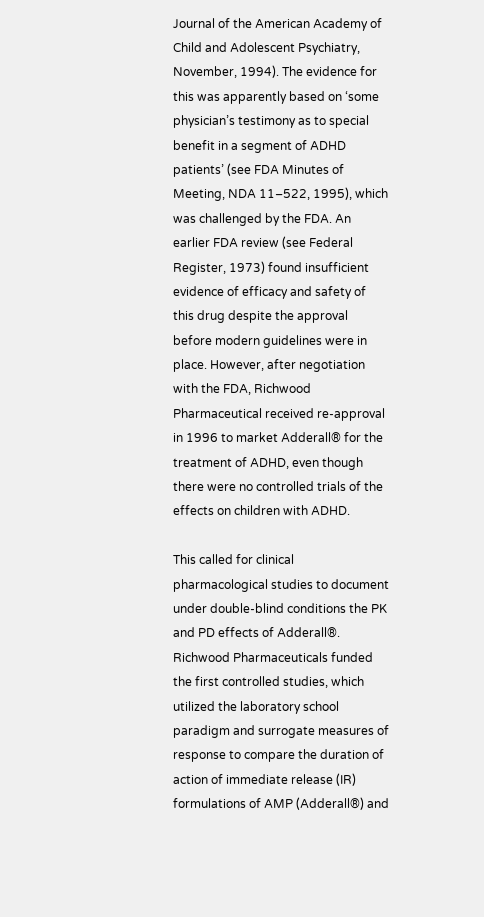Journal of the American Academy of Child and Adolescent Psychiatry, November, 1994). The evidence for this was apparently based on ‘some physician’s testimony as to special benefit in a segment of ADHD patients’ (see FDA Minutes of Meeting, NDA 11–522, 1995), which was challenged by the FDA. An earlier FDA review (see Federal Register, 1973) found insufficient evidence of efficacy and safety of this drug despite the approval before modern guidelines were in place. However, after negotiation with the FDA, Richwood Pharmaceutical received re-approval in 1996 to market Adderall® for the treatment of ADHD, even though there were no controlled trials of the effects on children with ADHD.

This called for clinical pharmacological studies to document under double-blind conditions the PK and PD effects of Adderall®. Richwood Pharmaceuticals funded the first controlled studies, which utilized the laboratory school paradigm and surrogate measures of response to compare the duration of action of immediate release (IR) formulations of AMP (Adderall®) and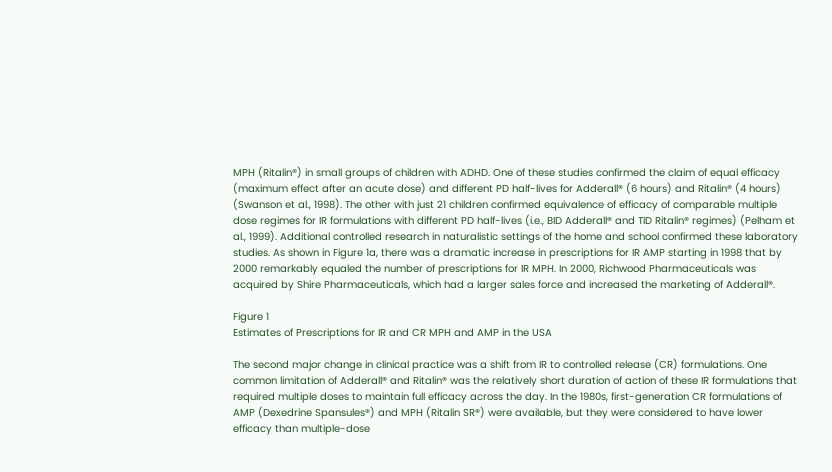MPH (Ritalin®) in small groups of children with ADHD. One of these studies confirmed the claim of equal efficacy (maximum effect after an acute dose) and different PD half-lives for Adderall® (6 hours) and Ritalin® (4 hours) (Swanson et al., 1998). The other with just 21 children confirmed equivalence of efficacy of comparable multiple dose regimes for IR formulations with different PD half-lives (i.e., BID Adderall® and TID Ritalin® regimes) (Pelham et al., 1999). Additional controlled research in naturalistic settings of the home and school confirmed these laboratory studies. As shown in Figure 1a, there was a dramatic increase in prescriptions for IR AMP starting in 1998 that by 2000 remarkably equaled the number of prescriptions for IR MPH. In 2000, Richwood Pharmaceuticals was acquired by Shire Pharmaceuticals, which had a larger sales force and increased the marketing of Adderall®.

Figure 1
Estimates of Prescriptions for IR and CR MPH and AMP in the USA

The second major change in clinical practice was a shift from IR to controlled release (CR) formulations. One common limitation of Adderall® and Ritalin® was the relatively short duration of action of these IR formulations that required multiple doses to maintain full efficacy across the day. In the 1980s, first-generation CR formulations of AMP (Dexedrine Spansules®) and MPH (Ritalin SR®) were available, but they were considered to have lower efficacy than multiple-dose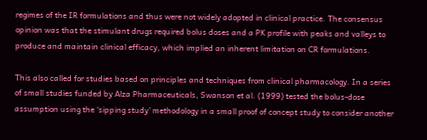regimes of the IR formulations and thus were not widely adopted in clinical practice. The consensus opinion was that the stimulant drugs required bolus doses and a PK profile with peaks and valleys to produce and maintain clinical efficacy, which implied an inherent limitation on CR formulations.

This also called for studies based on principles and techniques from clinical pharmacology. In a series of small studies funded by Alza Pharmaceuticals, Swanson et al. (1999) tested the bolus-dose assumption using the ‘sipping study’ methodology in a small proof of concept study to consider another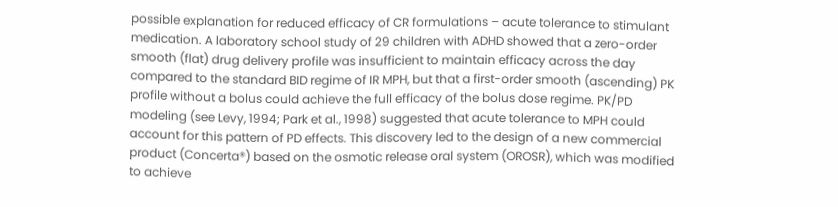possible explanation for reduced efficacy of CR formulations – acute tolerance to stimulant medication. A laboratory school study of 29 children with ADHD showed that a zero-order smooth (flat) drug delivery profile was insufficient to maintain efficacy across the day compared to the standard BID regime of IR MPH, but that a first-order smooth (ascending) PK profile without a bolus could achieve the full efficacy of the bolus dose regime. PK/PD modeling (see Levy, 1994; Park et al., 1998) suggested that acute tolerance to MPH could account for this pattern of PD effects. This discovery led to the design of a new commercial product (Concerta®) based on the osmotic release oral system (OROSR), which was modified to achieve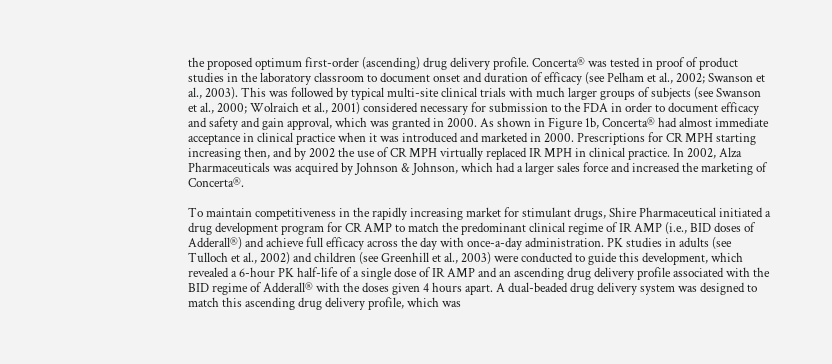the proposed optimum first-order (ascending) drug delivery profile. Concerta® was tested in proof of product studies in the laboratory classroom to document onset and duration of efficacy (see Pelham et al., 2002; Swanson et al., 2003). This was followed by typical multi-site clinical trials with much larger groups of subjects (see Swanson et al., 2000; Wolraich et al., 2001) considered necessary for submission to the FDA in order to document efficacy and safety and gain approval, which was granted in 2000. As shown in Figure 1b, Concerta® had almost immediate acceptance in clinical practice when it was introduced and marketed in 2000. Prescriptions for CR MPH starting increasing then, and by 2002 the use of CR MPH virtually replaced IR MPH in clinical practice. In 2002, Alza Pharmaceuticals was acquired by Johnson & Johnson, which had a larger sales force and increased the marketing of Concerta®.

To maintain competitiveness in the rapidly increasing market for stimulant drugs, Shire Pharmaceutical initiated a drug development program for CR AMP to match the predominant clinical regime of IR AMP (i.e., BID doses of Adderall®) and achieve full efficacy across the day with once-a-day administration. PK studies in adults (see Tulloch et al., 2002) and children (see Greenhill et al., 2003) were conducted to guide this development, which revealed a 6-hour PK half-life of a single dose of IR AMP and an ascending drug delivery profile associated with the BID regime of Adderall® with the doses given 4 hours apart. A dual-beaded drug delivery system was designed to match this ascending drug delivery profile, which was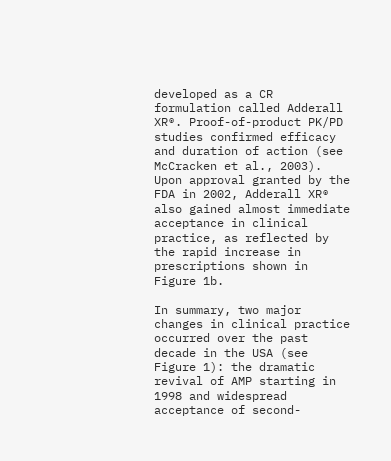developed as a CR formulation called Adderall XR®. Proof-of-product PK/PD studies confirmed efficacy and duration of action (see McCracken et al., 2003). Upon approval granted by the FDA in 2002, Adderall XR® also gained almost immediate acceptance in clinical practice, as reflected by the rapid increase in prescriptions shown in Figure 1b.

In summary, two major changes in clinical practice occurred over the past decade in the USA (see Figure 1): the dramatic revival of AMP starting in 1998 and widespread acceptance of second-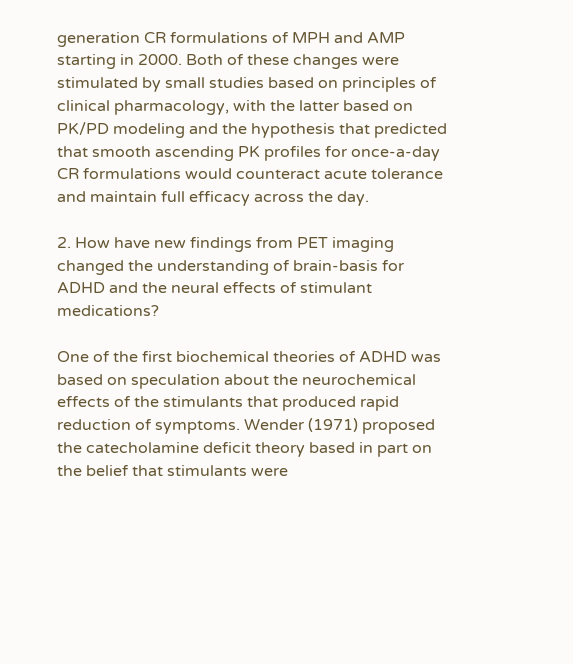generation CR formulations of MPH and AMP starting in 2000. Both of these changes were stimulated by small studies based on principles of clinical pharmacology, with the latter based on PK/PD modeling and the hypothesis that predicted that smooth ascending PK profiles for once-a-day CR formulations would counteract acute tolerance and maintain full efficacy across the day.

2. How have new findings from PET imaging changed the understanding of brain-basis for ADHD and the neural effects of stimulant medications?

One of the first biochemical theories of ADHD was based on speculation about the neurochemical effects of the stimulants that produced rapid reduction of symptoms. Wender (1971) proposed the catecholamine deficit theory based in part on the belief that stimulants were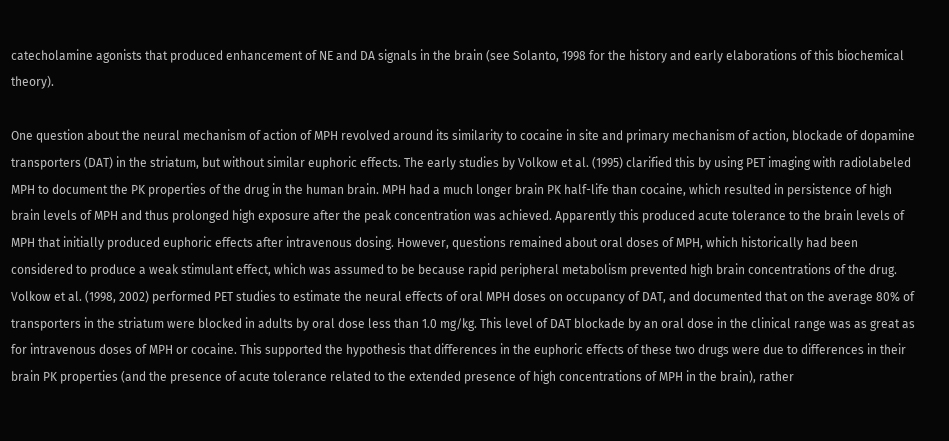catecholamine agonists that produced enhancement of NE and DA signals in the brain (see Solanto, 1998 for the history and early elaborations of this biochemical theory).

One question about the neural mechanism of action of MPH revolved around its similarity to cocaine in site and primary mechanism of action, blockade of dopamine transporters (DAT) in the striatum, but without similar euphoric effects. The early studies by Volkow et al. (1995) clarified this by using PET imaging with radiolabeled MPH to document the PK properties of the drug in the human brain. MPH had a much longer brain PK half-life than cocaine, which resulted in persistence of high brain levels of MPH and thus prolonged high exposure after the peak concentration was achieved. Apparently this produced acute tolerance to the brain levels of MPH that initially produced euphoric effects after intravenous dosing. However, questions remained about oral doses of MPH, which historically had been considered to produce a weak stimulant effect, which was assumed to be because rapid peripheral metabolism prevented high brain concentrations of the drug. Volkow et al. (1998, 2002) performed PET studies to estimate the neural effects of oral MPH doses on occupancy of DAT, and documented that on the average 80% of transporters in the striatum were blocked in adults by oral dose less than 1.0 mg/kg. This level of DAT blockade by an oral dose in the clinical range was as great as for intravenous doses of MPH or cocaine. This supported the hypothesis that differences in the euphoric effects of these two drugs were due to differences in their brain PK properties (and the presence of acute tolerance related to the extended presence of high concentrations of MPH in the brain), rather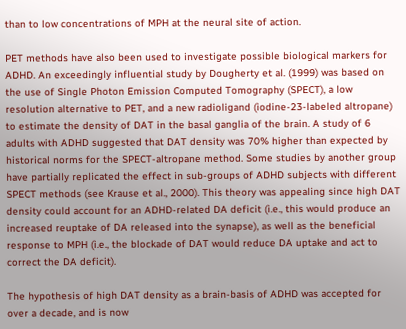than to low concentrations of MPH at the neural site of action.

PET methods have also been used to investigate possible biological markers for ADHD. An exceedingly influential study by Dougherty et al. (1999) was based on the use of Single Photon Emission Computed Tomography (SPECT), a low resolution alternative to PET, and a new radioligand (iodine-23-labeled altropane) to estimate the density of DAT in the basal ganglia of the brain. A study of 6 adults with ADHD suggested that DAT density was 70% higher than expected by historical norms for the SPECT-altropane method. Some studies by another group have partially replicated the effect in sub-groups of ADHD subjects with different SPECT methods (see Krause et al., 2000). This theory was appealing since high DAT density could account for an ADHD-related DA deficit (i.e., this would produce an increased reuptake of DA released into the synapse), as well as the beneficial response to MPH (i.e., the blockade of DAT would reduce DA uptake and act to correct the DA deficit).

The hypothesis of high DAT density as a brain-basis of ADHD was accepted for over a decade, and is now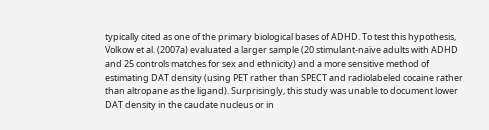typically cited as one of the primary biological bases of ADHD. To test this hypothesis, Volkow et al. (2007a) evaluated a larger sample (20 stimulant-naïve adults with ADHD and 25 controls matches for sex and ethnicity) and a more sensitive method of estimating DAT density (using PET rather than SPECT and radiolabeled cocaine rather than altropane as the ligand). Surprisingly, this study was unable to document lower DAT density in the caudate nucleus or in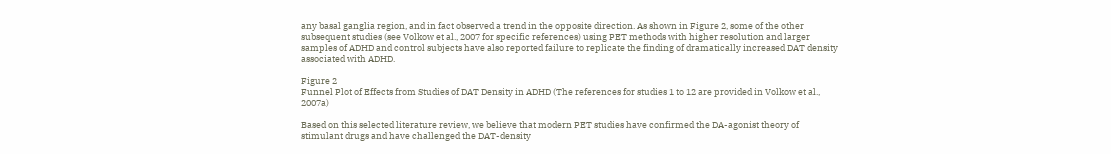any basal ganglia region, and in fact observed a trend in the opposite direction. As shown in Figure 2, some of the other subsequent studies (see Volkow et al., 2007 for specific references) using PET methods with higher resolution and larger samples of ADHD and control subjects have also reported failure to replicate the finding of dramatically increased DAT density associated with ADHD.

Figure 2
Funnel Plot of Effects from Studies of DAT Density in ADHD (The references for studies 1 to 12 are provided in Volkow et al., 2007a)

Based on this selected literature review, we believe that modern PET studies have confirmed the DA-agonist theory of stimulant drugs and have challenged the DAT-density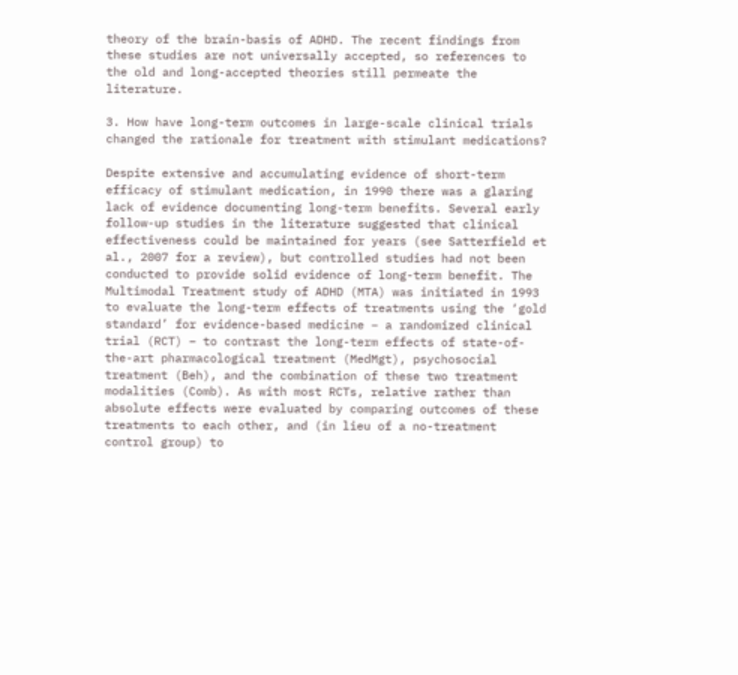theory of the brain-basis of ADHD. The recent findings from these studies are not universally accepted, so references to the old and long-accepted theories still permeate the literature.

3. How have long-term outcomes in large-scale clinical trials changed the rationale for treatment with stimulant medications?

Despite extensive and accumulating evidence of short-term efficacy of stimulant medication, in 1990 there was a glaring lack of evidence documenting long-term benefits. Several early follow-up studies in the literature suggested that clinical effectiveness could be maintained for years (see Satterfield et al., 2007 for a review), but controlled studies had not been conducted to provide solid evidence of long-term benefit. The Multimodal Treatment study of ADHD (MTA) was initiated in 1993 to evaluate the long-term effects of treatments using the ‘gold standard’ for evidence-based medicine – a randomized clinical trial (RCT) – to contrast the long-term effects of state-of-the-art pharmacological treatment (MedMgt), psychosocial treatment (Beh), and the combination of these two treatment modalities (Comb). As with most RCTs, relative rather than absolute effects were evaluated by comparing outcomes of these treatments to each other, and (in lieu of a no-treatment control group) to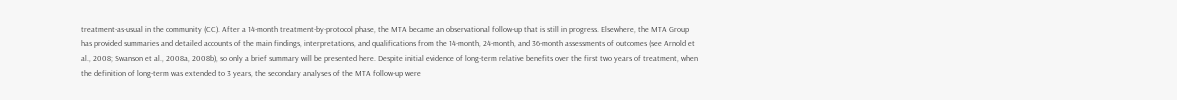treatment-as-usual in the community (CC). After a 14-month treatment-by-protocol phase, the MTA became an observational follow-up that is still in progress. Elsewhere, the MTA Group has provided summaries and detailed accounts of the main findings, interpretations, and qualifications from the 14-month, 24-month, and 36-month assessments of outcomes (see Arnold et al., 2008; Swanson et al., 2008a, 2008b), so only a brief summary will be presented here. Despite initial evidence of long-term relative benefits over the first two years of treatment, when the definition of long-term was extended to 3 years, the secondary analyses of the MTA follow-up were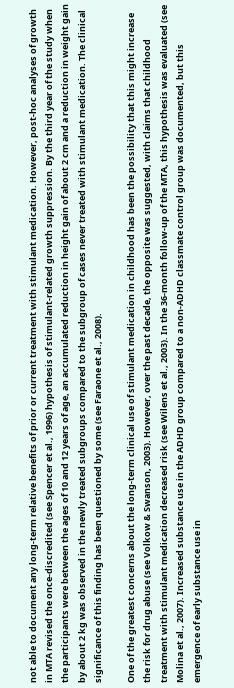not able to document any long-term relative benefits of prior or current treatment with stimulant medication. However, post-hoc analyses of growth in MTA revised the once-discredited (see Spencer et al., 1996) hypothesis of stimulant-related growth suppression. By the third year of the study when the participants were between the ages of 10 and 12 years of age, an accumulated reduction in height gain of about 2 cm and a reduction in weight gain by about 2 kg was observed in the newly treated subgroups compared to the subgroup of cases never treated with stimulant medication. The clinical significance of this finding has been questioned by some (see Faraone et al., 2008).

One of the greatest concerns about the long-term clinical use of stimulant medication in childhood has been the possibility that this might increase the risk for drug abuse (see Volkow & Swanson, 2003). However, over the past decade, the opposite was suggested, with claims that childhood treatment with stimulant medication decreased risk (see Wilens et al., 2003). In the 36-month follow-up of the MTA, this hypothesis was evaluated (see Molina et al., 2007). Increased substance use in the ADHD group compared to a non-ADHD classmate control group was documented, but this emergence of early substance use in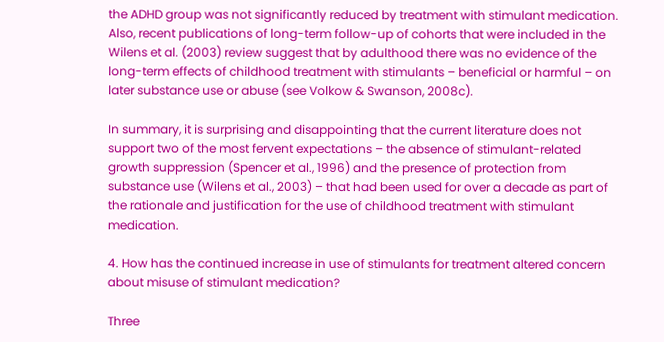the ADHD group was not significantly reduced by treatment with stimulant medication. Also, recent publications of long-term follow-up of cohorts that were included in the Wilens et al. (2003) review suggest that by adulthood there was no evidence of the long-term effects of childhood treatment with stimulants – beneficial or harmful – on later substance use or abuse (see Volkow & Swanson, 2008c).

In summary, it is surprising and disappointing that the current literature does not support two of the most fervent expectations – the absence of stimulant-related growth suppression (Spencer et al., 1996) and the presence of protection from substance use (Wilens et al., 2003) – that had been used for over a decade as part of the rationale and justification for the use of childhood treatment with stimulant medication.

4. How has the continued increase in use of stimulants for treatment altered concern about misuse of stimulant medication?

Three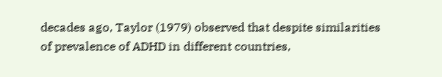decades ago, Taylor (1979) observed that despite similarities of prevalence of ADHD in different countries,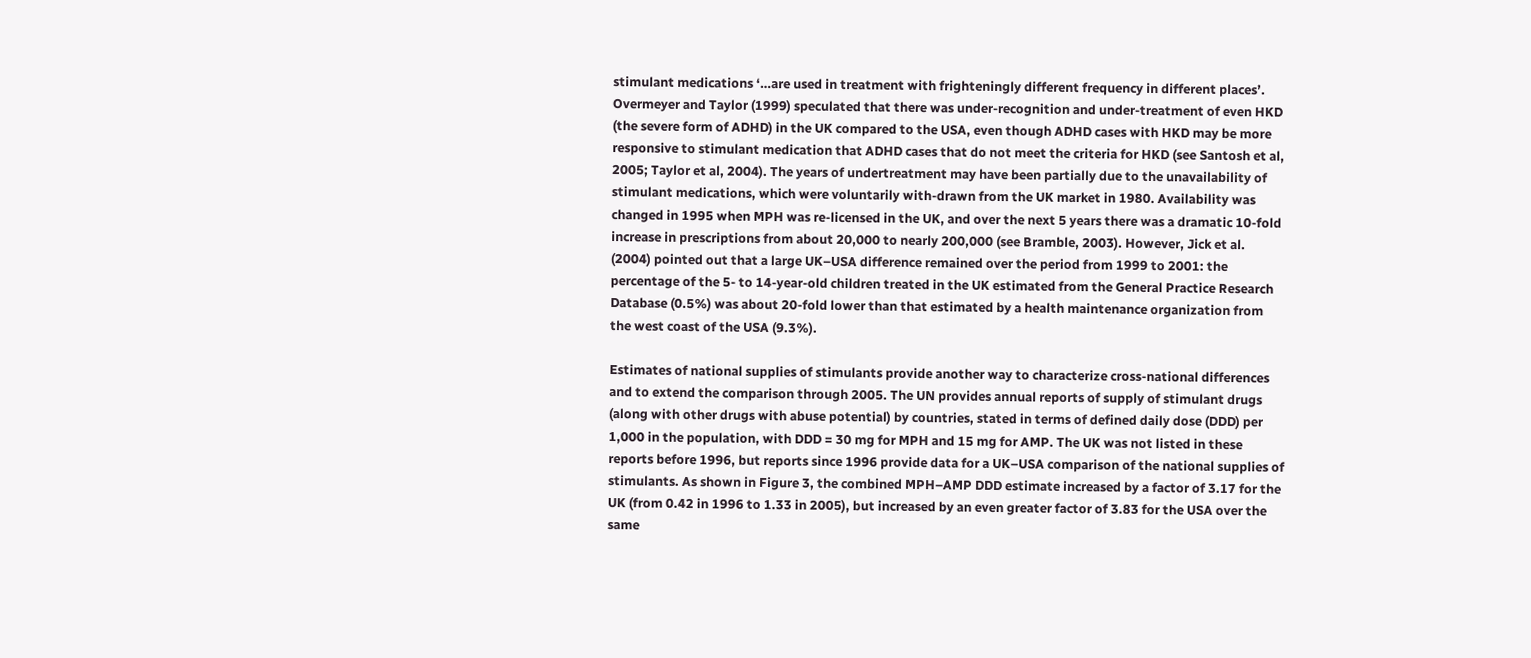stimulant medications ‘…are used in treatment with frighteningly different frequency in different places’. Overmeyer and Taylor (1999) speculated that there was under-recognition and under-treatment of even HKD (the severe form of ADHD) in the UK compared to the USA, even though ADHD cases with HKD may be more responsive to stimulant medication that ADHD cases that do not meet the criteria for HKD (see Santosh et al, 2005; Taylor et al, 2004). The years of undertreatment may have been partially due to the unavailability of stimulant medications, which were voluntarily with-drawn from the UK market in 1980. Availability was changed in 1995 when MPH was re-licensed in the UK, and over the next 5 years there was a dramatic 10-fold increase in prescriptions from about 20,000 to nearly 200,000 (see Bramble, 2003). However, Jick et al. (2004) pointed out that a large UK–USA difference remained over the period from 1999 to 2001: the percentage of the 5- to 14-year-old children treated in the UK estimated from the General Practice Research Database (0.5%) was about 20-fold lower than that estimated by a health maintenance organization from the west coast of the USA (9.3%).

Estimates of national supplies of stimulants provide another way to characterize cross-national differences and to extend the comparison through 2005. The UN provides annual reports of supply of stimulant drugs (along with other drugs with abuse potential) by countries, stated in terms of defined daily dose (DDD) per 1,000 in the population, with DDD = 30 mg for MPH and 15 mg for AMP. The UK was not listed in these reports before 1996, but reports since 1996 provide data for a UK–USA comparison of the national supplies of stimulants. As shown in Figure 3, the combined MPH–AMP DDD estimate increased by a factor of 3.17 for the UK (from 0.42 in 1996 to 1.33 in 2005), but increased by an even greater factor of 3.83 for the USA over the same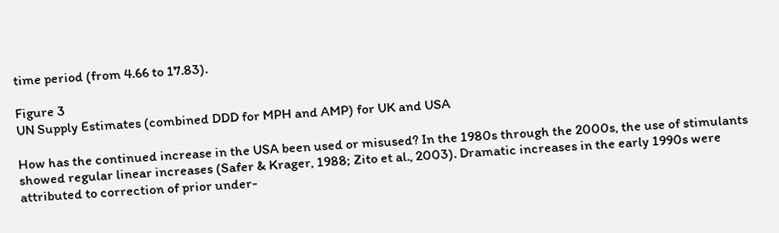time period (from 4.66 to 17.83).

Figure 3
UN Supply Estimates (combined DDD for MPH and AMP) for UK and USA

How has the continued increase in the USA been used or misused? In the 1980s through the 2000s, the use of stimulants showed regular linear increases (Safer & Krager, 1988; Zito et al., 2003). Dramatic increases in the early 1990s were attributed to correction of prior under-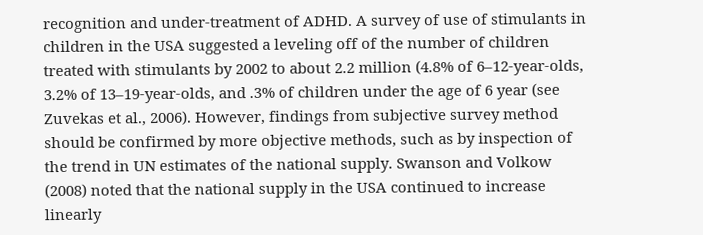recognition and under-treatment of ADHD. A survey of use of stimulants in children in the USA suggested a leveling off of the number of children treated with stimulants by 2002 to about 2.2 million (4.8% of 6–12-year-olds, 3.2% of 13–19-year-olds, and .3% of children under the age of 6 year (see Zuvekas et al., 2006). However, findings from subjective survey method should be confirmed by more objective methods, such as by inspection of the trend in UN estimates of the national supply. Swanson and Volkow (2008) noted that the national supply in the USA continued to increase linearly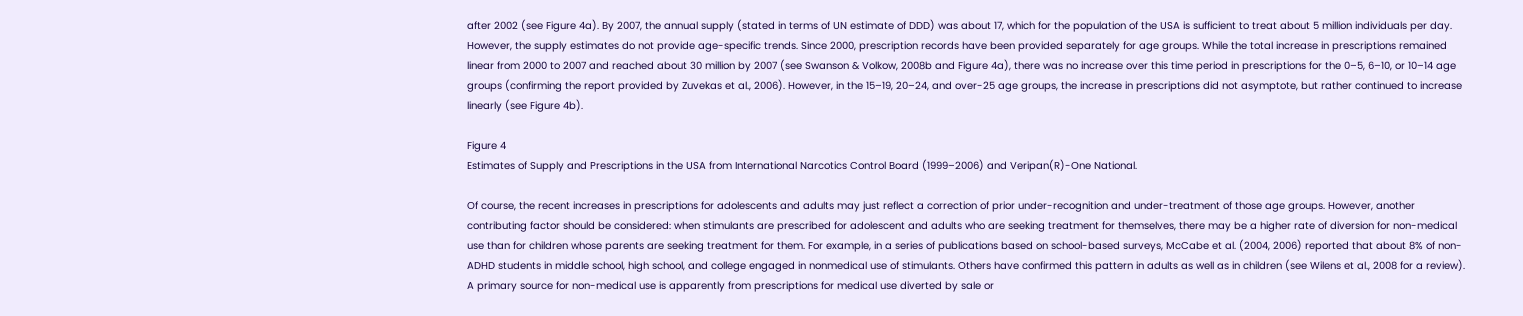after 2002 (see Figure 4a). By 2007, the annual supply (stated in terms of UN estimate of DDD) was about 17, which for the population of the USA is sufficient to treat about 5 million individuals per day. However, the supply estimates do not provide age-specific trends. Since 2000, prescription records have been provided separately for age groups. While the total increase in prescriptions remained linear from 2000 to 2007 and reached about 30 million by 2007 (see Swanson & Volkow, 2008b and Figure 4a), there was no increase over this time period in prescriptions for the 0–5, 6–10, or 10–14 age groups (confirming the report provided by Zuvekas et al., 2006). However, in the 15–19, 20–24, and over-25 age groups, the increase in prescriptions did not asymptote, but rather continued to increase linearly (see Figure 4b).

Figure 4
Estimates of Supply and Prescriptions in the USA from International Narcotics Control Board (1999–2006) and Veripan(R)-One National.

Of course, the recent increases in prescriptions for adolescents and adults may just reflect a correction of prior under-recognition and under-treatment of those age groups. However, another contributing factor should be considered: when stimulants are prescribed for adolescent and adults who are seeking treatment for themselves, there may be a higher rate of diversion for non-medical use than for children whose parents are seeking treatment for them. For example, in a series of publications based on school-based surveys, McCabe et al. (2004, 2006) reported that about 8% of non-ADHD students in middle school, high school, and college engaged in nonmedical use of stimulants. Others have confirmed this pattern in adults as well as in children (see Wilens et al., 2008 for a review). A primary source for non-medical use is apparently from prescriptions for medical use diverted by sale or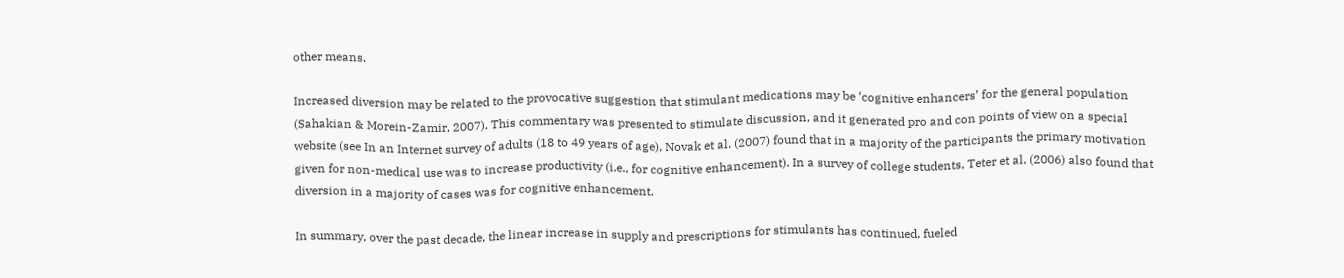other means.

Increased diversion may be related to the provocative suggestion that stimulant medications may be ‘cognitive enhancers’ for the general population (Sahakian & Morein-Zamir, 2007). This commentary was presented to stimulate discussion, and it generated pro and con points of view on a special website (see In an Internet survey of adults (18 to 49 years of age), Novak et al. (2007) found that in a majority of the participants the primary motivation given for non-medical use was to increase productivity (i.e., for cognitive enhancement). In a survey of college students, Teter et al. (2006) also found that diversion in a majority of cases was for cognitive enhancement.

In summary, over the past decade, the linear increase in supply and prescriptions for stimulants has continued, fueled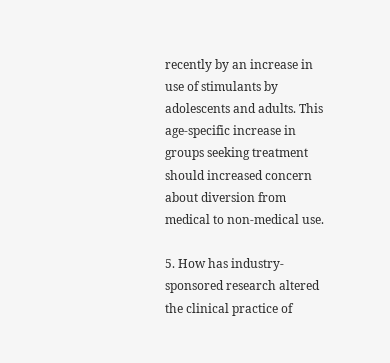recently by an increase in use of stimulants by adolescents and adults. This age-specific increase in groups seeking treatment should increased concern about diversion from medical to non-medical use.

5. How has industry-sponsored research altered the clinical practice of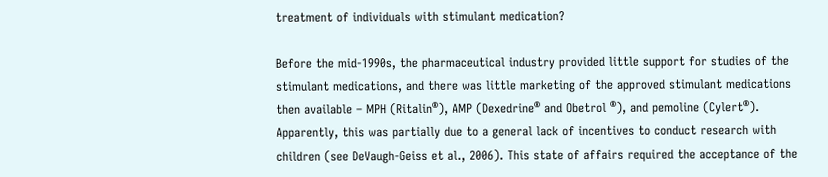treatment of individuals with stimulant medication?

Before the mid-1990s, the pharmaceutical industry provided little support for studies of the stimulant medications, and there was little marketing of the approved stimulant medications then available – MPH (Ritalin®), AMP (Dexedrine® and Obetrol ®), and pemoline (Cylert®). Apparently, this was partially due to a general lack of incentives to conduct research with children (see DeVaugh-Geiss et al., 2006). This state of affairs required the acceptance of the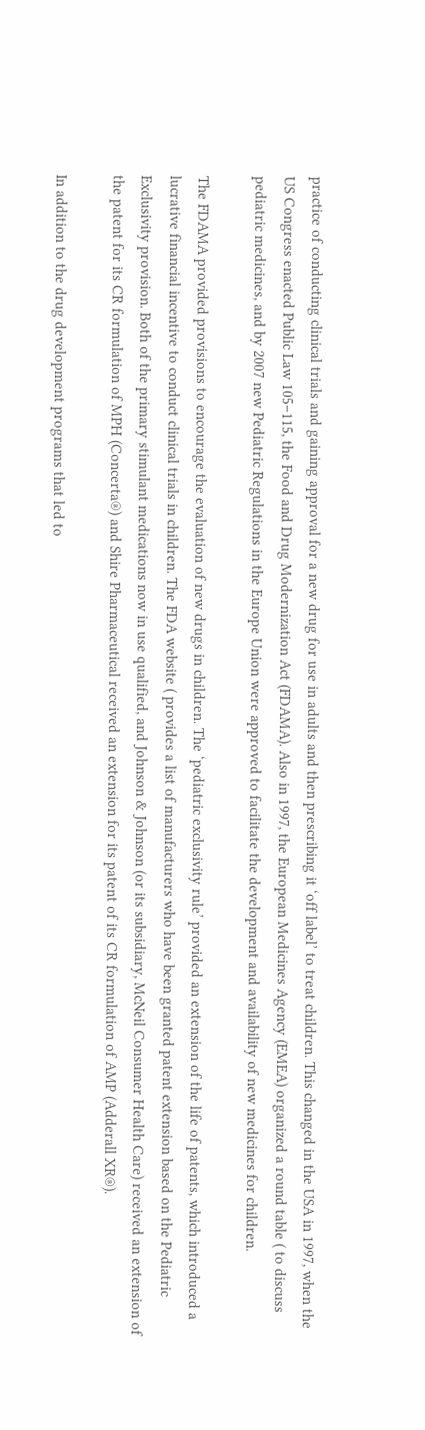practice of conducting clinical trials and gaining approval for a new drug for use in adults and then prescribing it ‘off label’ to treat children. This changed in the USA in 1997, when the US Congress enacted Public Law 105–115, the Food and Drug Modernization Act (FDAMA). Also in 1997, the European Medicines Agency (EMEA) organized a round table ( to discuss pediatric medicines, and by 2007 new Pediatric Regulations in the Europe Union were approved to facilitate the development and availability of new medicines for children.

The FDAMA provided provisions to encourage the evaluation of new drugs in children. The ‘pediatric exclusivity rule’ provided an extension of the life of patents, which introduced a lucrative financial incentive to conduct clinical trials in children. The FDA website ( provides a list of manufacturers who have been granted patent extension based on the Pediatric Exclusivity provision. Both of the primary stimulant medications now in use qualified, and Johnson & Johnson (or its subsidiary, McNeil Consumer Health Care) received an extension of the patent for its CR formulation of MPH (Concerta®) and Shire Pharmaceutical received an extension for its patent of its CR formulation of AMP (Adderall XR®).

In addition to the drug development programs that led to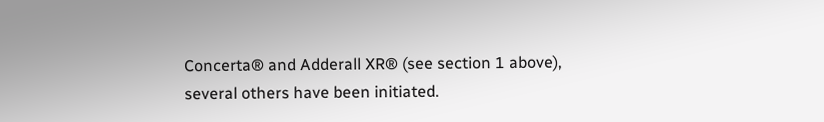Concerta® and Adderall XR® (see section 1 above), several others have been initiated.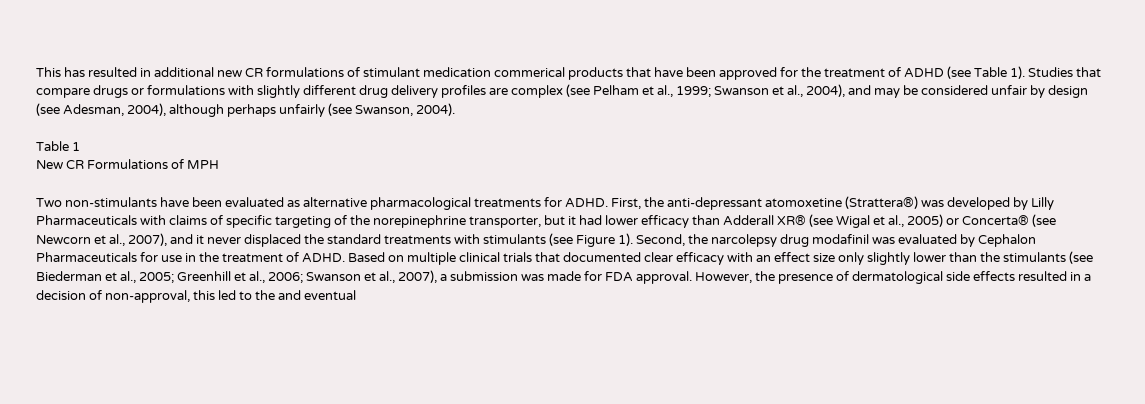This has resulted in additional new CR formulations of stimulant medication commerical products that have been approved for the treatment of ADHD (see Table 1). Studies that compare drugs or formulations with slightly different drug delivery profiles are complex (see Pelham et al., 1999; Swanson et al., 2004), and may be considered unfair by design (see Adesman, 2004), although perhaps unfairly (see Swanson, 2004).

Table 1
New CR Formulations of MPH

Two non-stimulants have been evaluated as alternative pharmacological treatments for ADHD. First, the anti-depressant atomoxetine (Strattera®) was developed by Lilly Pharmaceuticals with claims of specific targeting of the norepinephrine transporter, but it had lower efficacy than Adderall XR® (see Wigal et al., 2005) or Concerta® (see Newcorn et al., 2007), and it never displaced the standard treatments with stimulants (see Figure 1). Second, the narcolepsy drug modafinil was evaluated by Cephalon Pharmaceuticals for use in the treatment of ADHD. Based on multiple clinical trials that documented clear efficacy with an effect size only slightly lower than the stimulants (see Biederman et al., 2005; Greenhill et al., 2006; Swanson et al., 2007), a submission was made for FDA approval. However, the presence of dermatological side effects resulted in a decision of non-approval, this led to the and eventual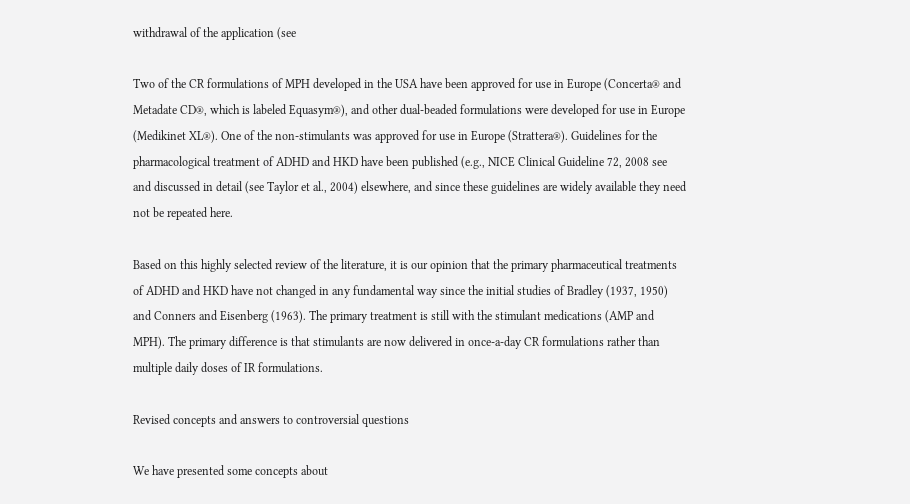withdrawal of the application (see

Two of the CR formulations of MPH developed in the USA have been approved for use in Europe (Concerta® and Metadate CD®, which is labeled Equasym®), and other dual-beaded formulations were developed for use in Europe (Medikinet XL®). One of the non-stimulants was approved for use in Europe (Strattera®). Guidelines for the pharmacological treatment of ADHD and HKD have been published (e.g., NICE Clinical Guideline 72, 2008 see and discussed in detail (see Taylor et al., 2004) elsewhere, and since these guidelines are widely available they need not be repeated here.

Based on this highly selected review of the literature, it is our opinion that the primary pharmaceutical treatments of ADHD and HKD have not changed in any fundamental way since the initial studies of Bradley (1937, 1950) and Conners and Eisenberg (1963). The primary treatment is still with the stimulant medications (AMP and MPH). The primary difference is that stimulants are now delivered in once-a-day CR formulations rather than multiple daily doses of IR formulations.

Revised concepts and answers to controversial questions

We have presented some concepts about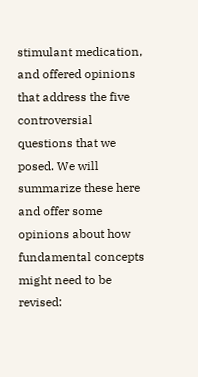stimulant medication, and offered opinions that address the five controversial questions that we posed. We will summarize these here and offer some opinions about how fundamental concepts might need to be revised: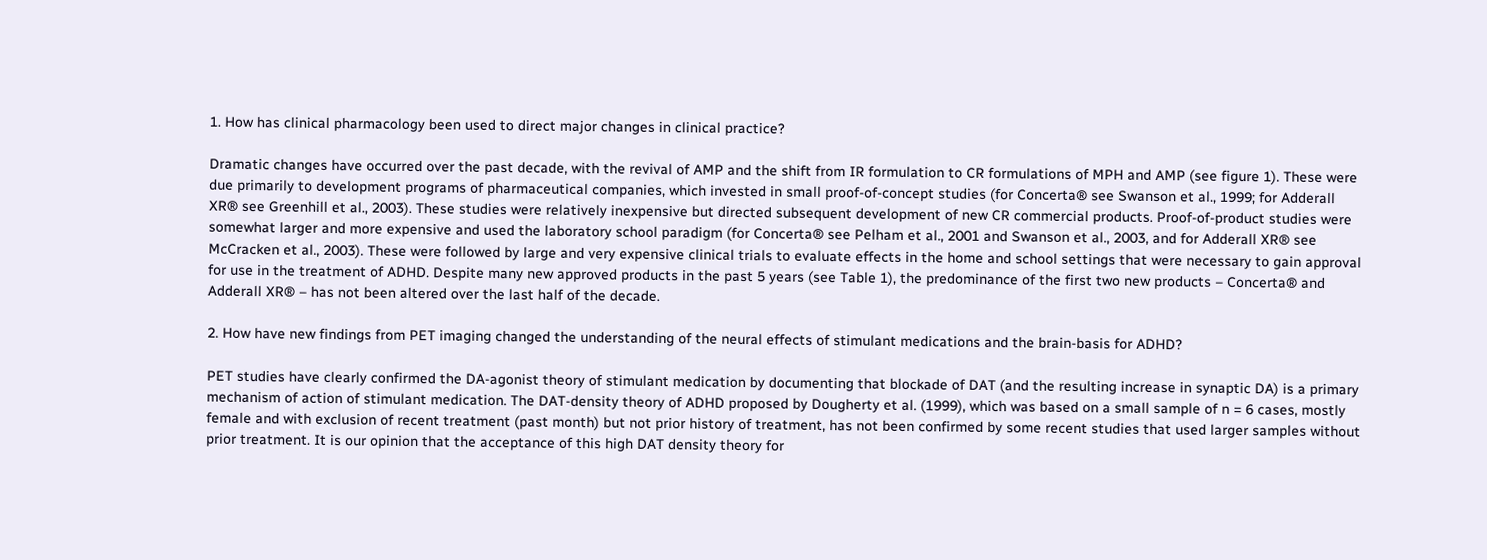1. How has clinical pharmacology been used to direct major changes in clinical practice?

Dramatic changes have occurred over the past decade, with the revival of AMP and the shift from IR formulation to CR formulations of MPH and AMP (see figure 1). These were due primarily to development programs of pharmaceutical companies, which invested in small proof-of-concept studies (for Concerta® see Swanson et al., 1999; for Adderall XR® see Greenhill et al., 2003). These studies were relatively inexpensive but directed subsequent development of new CR commercial products. Proof-of-product studies were somewhat larger and more expensive and used the laboratory school paradigm (for Concerta® see Pelham et al., 2001 and Swanson et al., 2003, and for Adderall XR® see McCracken et al., 2003). These were followed by large and very expensive clinical trials to evaluate effects in the home and school settings that were necessary to gain approval for use in the treatment of ADHD. Despite many new approved products in the past 5 years (see Table 1), the predominance of the first two new products – Concerta® and Adderall XR® – has not been altered over the last half of the decade.

2. How have new findings from PET imaging changed the understanding of the neural effects of stimulant medications and the brain-basis for ADHD?

PET studies have clearly confirmed the DA-agonist theory of stimulant medication by documenting that blockade of DAT (and the resulting increase in synaptic DA) is a primary mechanism of action of stimulant medication. The DAT-density theory of ADHD proposed by Dougherty et al. (1999), which was based on a small sample of n = 6 cases, mostly female and with exclusion of recent treatment (past month) but not prior history of treatment, has not been confirmed by some recent studies that used larger samples without prior treatment. It is our opinion that the acceptance of this high DAT density theory for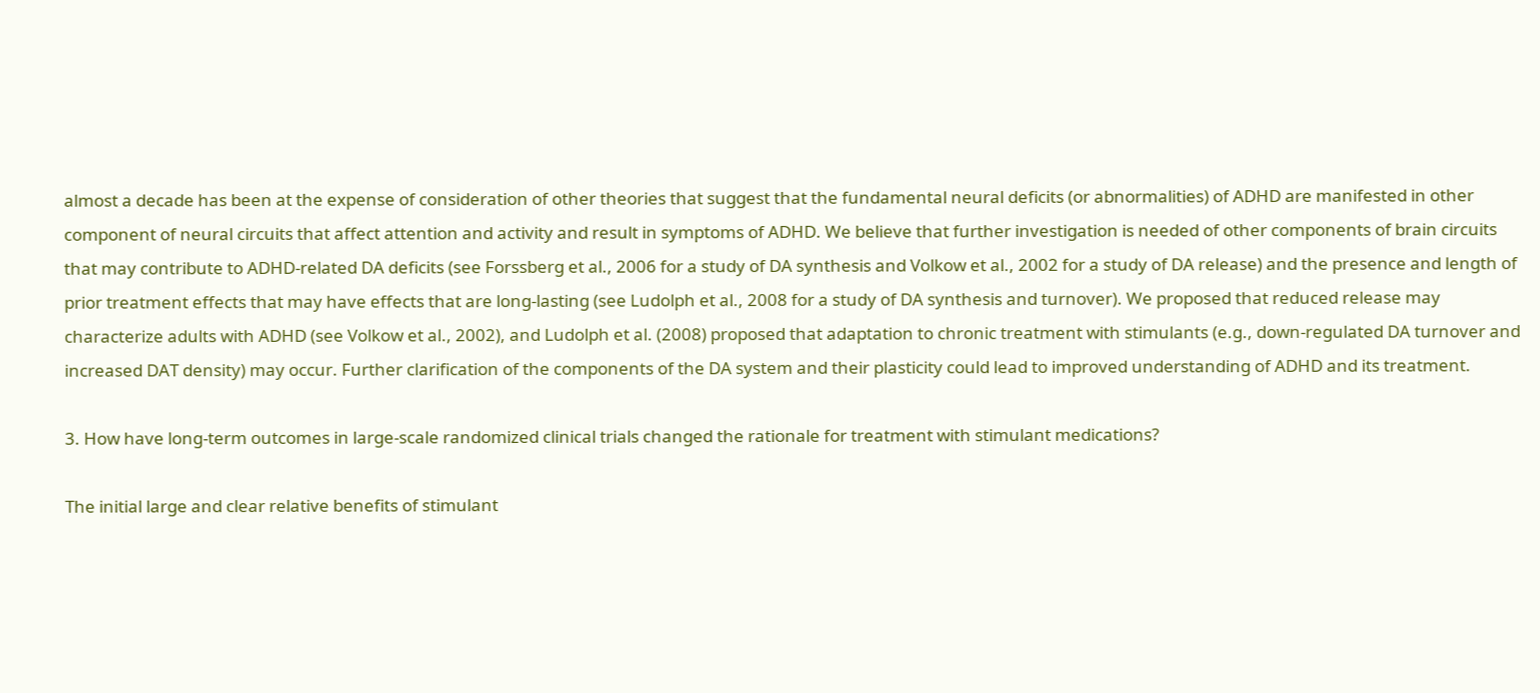almost a decade has been at the expense of consideration of other theories that suggest that the fundamental neural deficits (or abnormalities) of ADHD are manifested in other component of neural circuits that affect attention and activity and result in symptoms of ADHD. We believe that further investigation is needed of other components of brain circuits that may contribute to ADHD-related DA deficits (see Forssberg et al., 2006 for a study of DA synthesis and Volkow et al., 2002 for a study of DA release) and the presence and length of prior treatment effects that may have effects that are long-lasting (see Ludolph et al., 2008 for a study of DA synthesis and turnover). We proposed that reduced release may characterize adults with ADHD (see Volkow et al., 2002), and Ludolph et al. (2008) proposed that adaptation to chronic treatment with stimulants (e.g., down-regulated DA turnover and increased DAT density) may occur. Further clarification of the components of the DA system and their plasticity could lead to improved understanding of ADHD and its treatment.

3. How have long-term outcomes in large-scale randomized clinical trials changed the rationale for treatment with stimulant medications?

The initial large and clear relative benefits of stimulant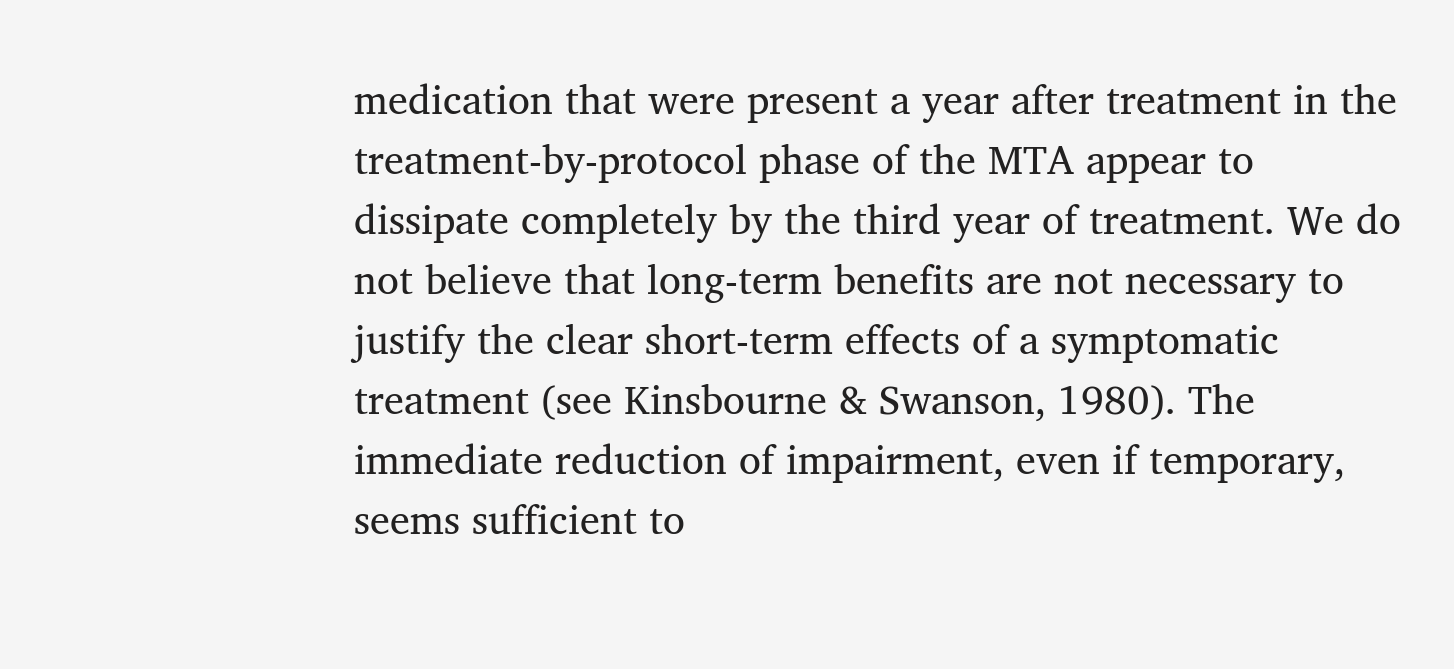medication that were present a year after treatment in the treatment-by-protocol phase of the MTA appear to dissipate completely by the third year of treatment. We do not believe that long-term benefits are not necessary to justify the clear short-term effects of a symptomatic treatment (see Kinsbourne & Swanson, 1980). The immediate reduction of impairment, even if temporary, seems sufficient to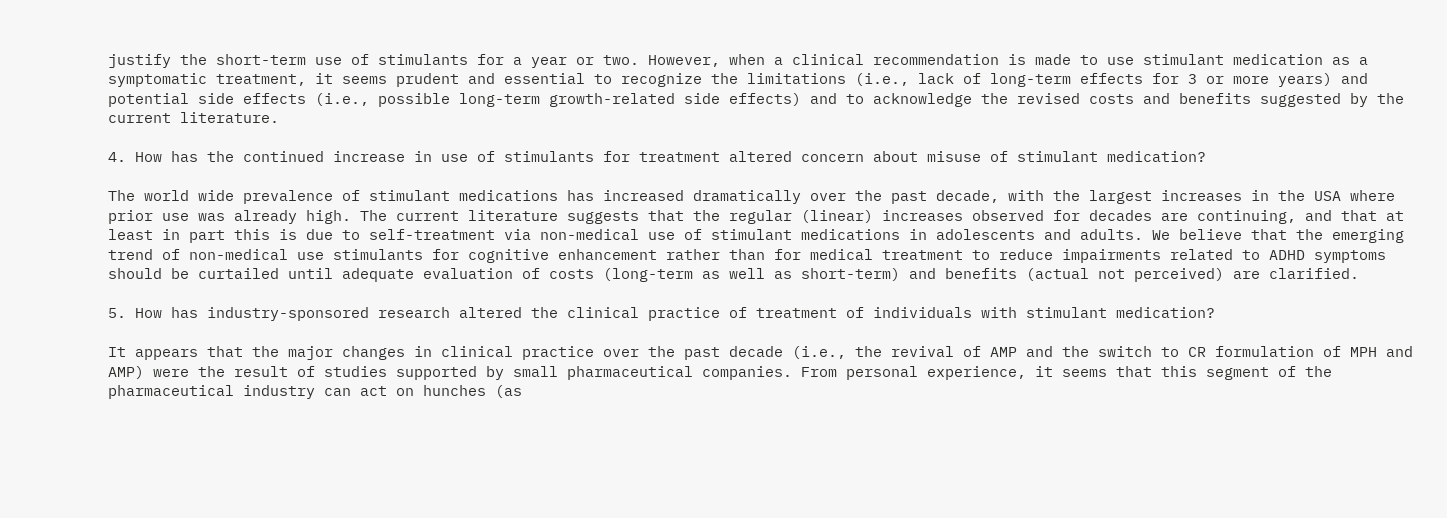justify the short-term use of stimulants for a year or two. However, when a clinical recommendation is made to use stimulant medication as a symptomatic treatment, it seems prudent and essential to recognize the limitations (i.e., lack of long-term effects for 3 or more years) and potential side effects (i.e., possible long-term growth-related side effects) and to acknowledge the revised costs and benefits suggested by the current literature.

4. How has the continued increase in use of stimulants for treatment altered concern about misuse of stimulant medication?

The world wide prevalence of stimulant medications has increased dramatically over the past decade, with the largest increases in the USA where prior use was already high. The current literature suggests that the regular (linear) increases observed for decades are continuing, and that at least in part this is due to self-treatment via non-medical use of stimulant medications in adolescents and adults. We believe that the emerging trend of non-medical use stimulants for cognitive enhancement rather than for medical treatment to reduce impairments related to ADHD symptoms should be curtailed until adequate evaluation of costs (long-term as well as short-term) and benefits (actual not perceived) are clarified.

5. How has industry-sponsored research altered the clinical practice of treatment of individuals with stimulant medication?

It appears that the major changes in clinical practice over the past decade (i.e., the revival of AMP and the switch to CR formulation of MPH and AMP) were the result of studies supported by small pharmaceutical companies. From personal experience, it seems that this segment of the pharmaceutical industry can act on hunches (as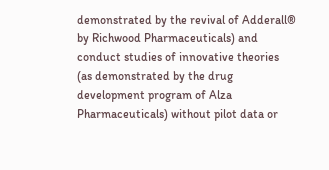demonstrated by the revival of Adderall® by Richwood Pharmaceuticals) and conduct studies of innovative theories (as demonstrated by the drug development program of Alza Pharmaceuticals) without pilot data or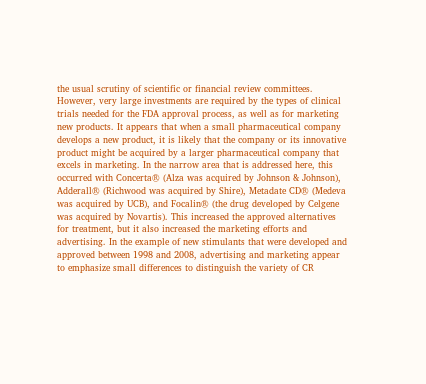the usual scrutiny of scientific or financial review committees. However, very large investments are required by the types of clinical trials needed for the FDA approval process, as well as for marketing new products. It appears that when a small pharmaceutical company develops a new product, it is likely that the company or its innovative product might be acquired by a larger pharmaceutical company that excels in marketing. In the narrow area that is addressed here, this occurred with Concerta® (Alza was acquired by Johnson & Johnson), Adderall® (Richwood was acquired by Shire), Metadate CD® (Medeva was acquired by UCB), and Focalin® (the drug developed by Celgene was acquired by Novartis). This increased the approved alternatives for treatment, but it also increased the marketing efforts and advertising. In the example of new stimulants that were developed and approved between 1998 and 2008, advertising and marketing appear to emphasize small differences to distinguish the variety of CR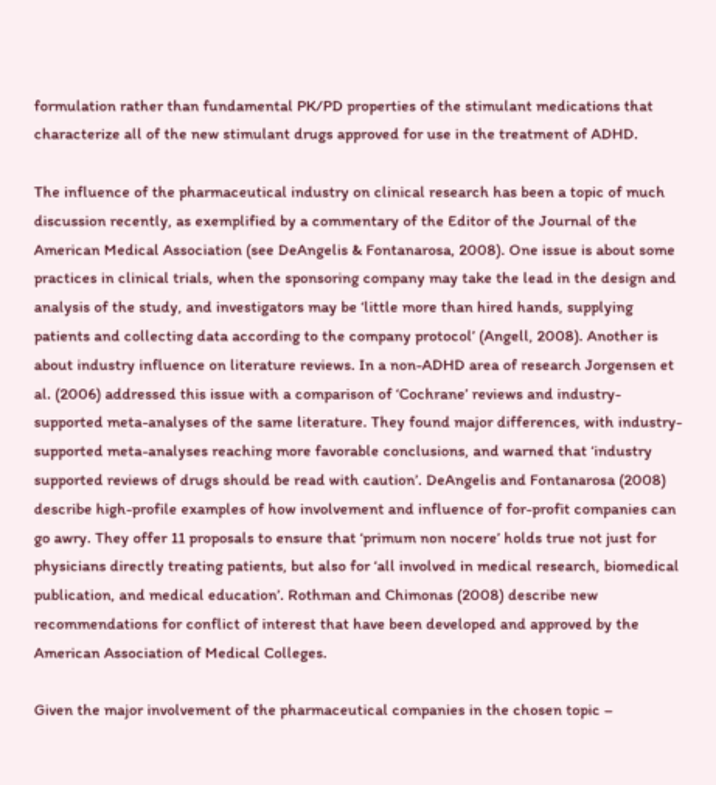formulation rather than fundamental PK/PD properties of the stimulant medications that characterize all of the new stimulant drugs approved for use in the treatment of ADHD.

The influence of the pharmaceutical industry on clinical research has been a topic of much discussion recently, as exemplified by a commentary of the Editor of the Journal of the American Medical Association (see DeAngelis & Fontanarosa, 2008). One issue is about some practices in clinical trials, when the sponsoring company may take the lead in the design and analysis of the study, and investigators may be ‘little more than hired hands, supplying patients and collecting data according to the company protocol’ (Angell, 2008). Another is about industry influence on literature reviews. In a non-ADHD area of research Jorgensen et al. (2006) addressed this issue with a comparison of ‘Cochrane’ reviews and industry-supported meta-analyses of the same literature. They found major differences, with industry-supported meta-analyses reaching more favorable conclusions, and warned that ‘industry supported reviews of drugs should be read with caution’. DeAngelis and Fontanarosa (2008) describe high-profile examples of how involvement and influence of for-profit companies can go awry. They offer 11 proposals to ensure that ‘primum non nocere’ holds true not just for physicians directly treating patients, but also for ‘all involved in medical research, biomedical publication, and medical education’. Rothman and Chimonas (2008) describe new recommendations for conflict of interest that have been developed and approved by the American Association of Medical Colleges.

Given the major involvement of the pharmaceutical companies in the chosen topic –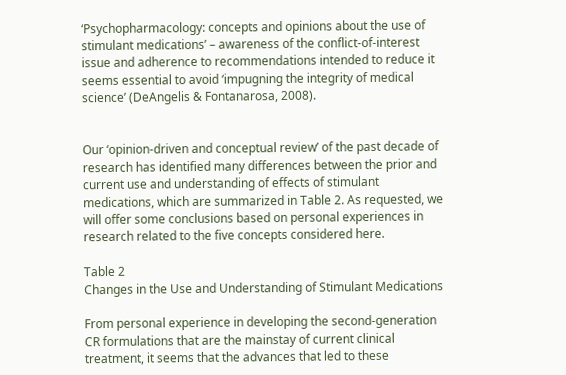‘Psychopharmacology: concepts and opinions about the use of stimulant medications’ – awareness of the conflict-of-interest issue and adherence to recommendations intended to reduce it seems essential to avoid ‘impugning the integrity of medical science’ (DeAngelis & Fontanarosa, 2008).


Our ‘opinion-driven and conceptual review’ of the past decade of research has identified many differences between the prior and current use and understanding of effects of stimulant medications, which are summarized in Table 2. As requested, we will offer some conclusions based on personal experiences in research related to the five concepts considered here.

Table 2
Changes in the Use and Understanding of Stimulant Medications

From personal experience in developing the second-generation CR formulations that are the mainstay of current clinical treatment, it seems that the advances that led to these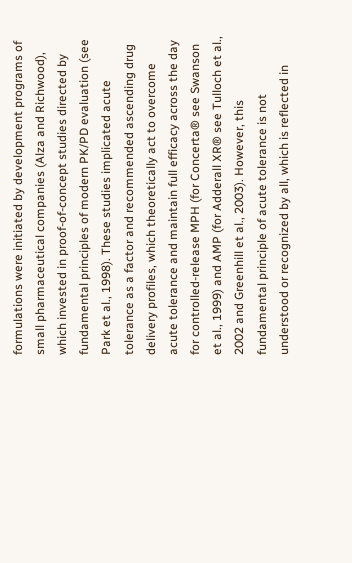formulations were initiated by development programs of small pharmaceutical companies (Alza and Richwood), which invested in proof-of-concept studies directed by fundamental principles of modern PK/PD evaluation (see Park et al., 1998). These studies implicated acute tolerance as a factor and recommended ascending drug delivery profiles, which theoretically act to overcome acute tolerance and maintain full efficacy across the day for controlled-release MPH (for Concerta® see Swanson et al., 1999) and AMP (for Adderall XR® see Tulloch et al., 2002 and Greenhill et al., 2003). However, this fundamental principle of acute tolerance is not understood or recognized by all, which is reflected in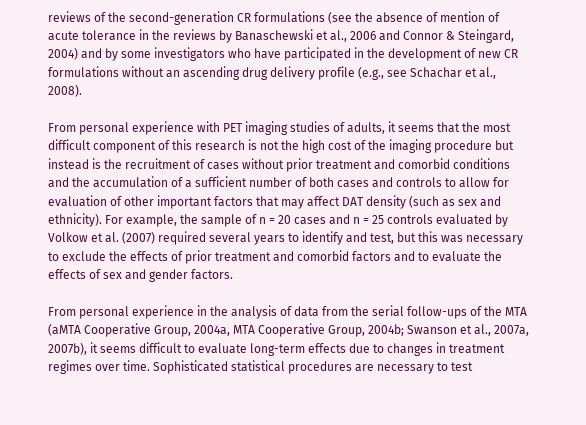reviews of the second-generation CR formulations (see the absence of mention of acute tolerance in the reviews by Banaschewski et al., 2006 and Connor & Steingard, 2004) and by some investigators who have participated in the development of new CR formulations without an ascending drug delivery profile (e.g., see Schachar et al., 2008).

From personal experience with PET imaging studies of adults, it seems that the most difficult component of this research is not the high cost of the imaging procedure but instead is the recruitment of cases without prior treatment and comorbid conditions and the accumulation of a sufficient number of both cases and controls to allow for evaluation of other important factors that may affect DAT density (such as sex and ethnicity). For example, the sample of n = 20 cases and n = 25 controls evaluated by Volkow et al. (2007) required several years to identify and test, but this was necessary to exclude the effects of prior treatment and comorbid factors and to evaluate the effects of sex and gender factors.

From personal experience in the analysis of data from the serial follow-ups of the MTA (aMTA Cooperative Group, 2004a, MTA Cooperative Group, 2004b; Swanson et al., 2007a, 2007b), it seems difficult to evaluate long-term effects due to changes in treatment regimes over time. Sophisticated statistical procedures are necessary to test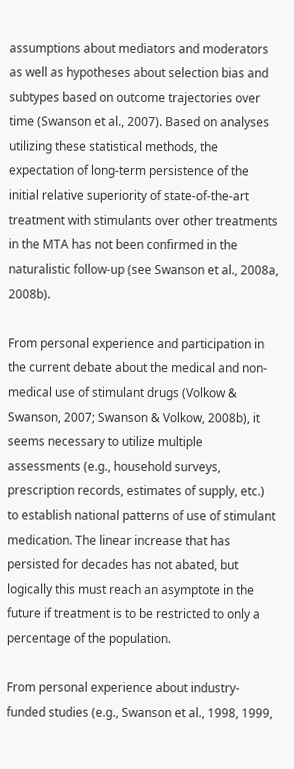assumptions about mediators and moderators as well as hypotheses about selection bias and subtypes based on outcome trajectories over time (Swanson et al., 2007). Based on analyses utilizing these statistical methods, the expectation of long-term persistence of the initial relative superiority of state-of-the-art treatment with stimulants over other treatments in the MTA has not been confirmed in the naturalistic follow-up (see Swanson et al., 2008a, 2008b).

From personal experience and participation in the current debate about the medical and non-medical use of stimulant drugs (Volkow & Swanson, 2007; Swanson & Volkow, 2008b), it seems necessary to utilize multiple assessments (e.g., household surveys, prescription records, estimates of supply, etc.) to establish national patterns of use of stimulant medication. The linear increase that has persisted for decades has not abated, but logically this must reach an asymptote in the future if treatment is to be restricted to only a percentage of the population.

From personal experience about industry-funded studies (e.g., Swanson et al., 1998, 1999,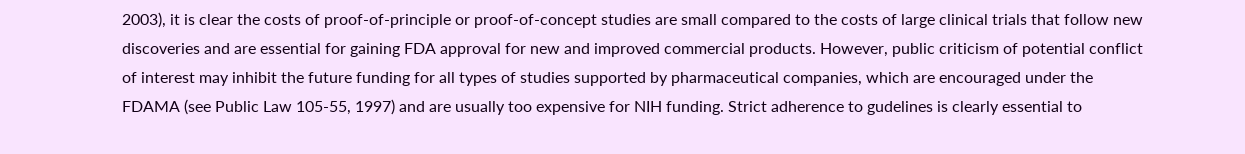2003), it is clear the costs of proof-of-principle or proof-of-concept studies are small compared to the costs of large clinical trials that follow new discoveries and are essential for gaining FDA approval for new and improved commercial products. However, public criticism of potential conflict of interest may inhibit the future funding for all types of studies supported by pharmaceutical companies, which are encouraged under the FDAMA (see Public Law 105-55, 1997) and are usually too expensive for NIH funding. Strict adherence to gudelines is clearly essential to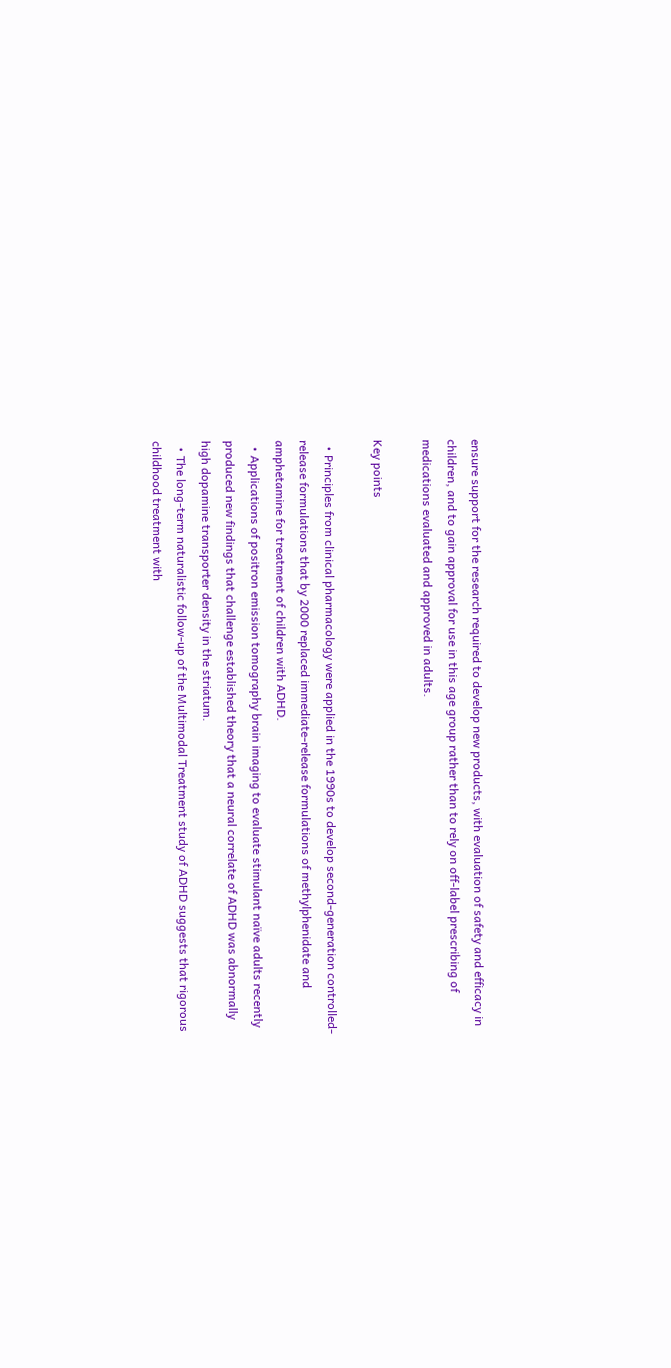ensure support for the research required to develop new products, with evaluation of safety and efficacy in children, and to gain approval for use in this age group rather than to rely on off-label prescribing of medications evaluated and approved in adults.

Key points

  • Principles from clinical pharmacology were applied in the 1990s to develop second-generation controlled-release formulations that by 2000 replaced immediate-release formulations of methylphenidate and amphetamine for treatment of children with ADHD.
  • Applications of positron emission tomography brain imaging to evaluate stimulant naïve adults recently produced new findings that challenge established theory that a neural correlate of ADHD was abnormally high dopamine transporter density in the striatum.
  • The long-term naturalistic follow-up of the Multimodal Treatment study of ADHD suggests that rigorous childhood treatment with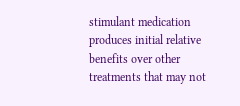stimulant medication produces initial relative benefits over other treatments that may not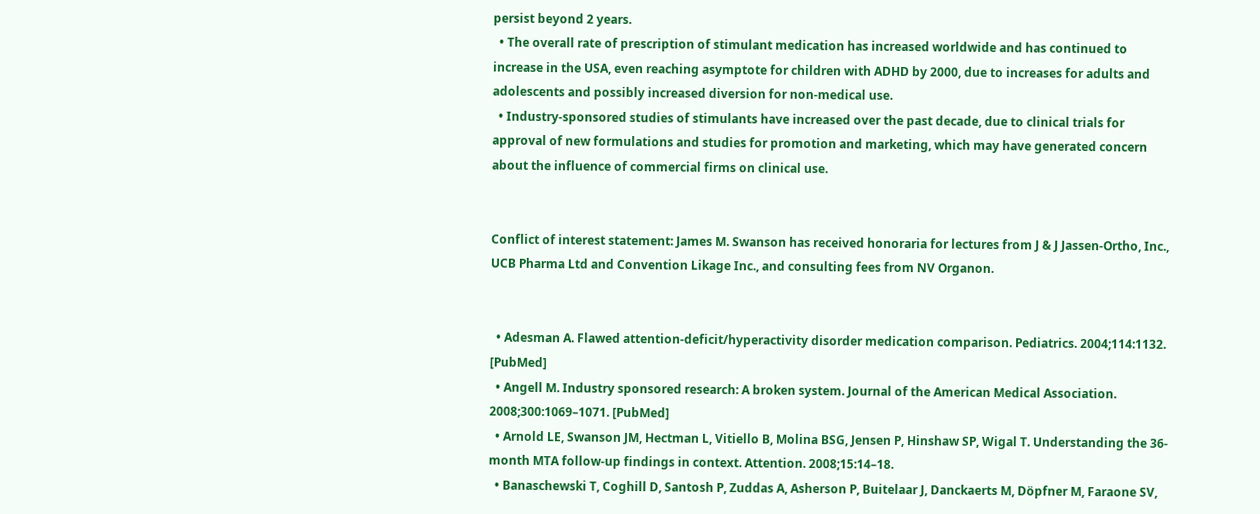persist beyond 2 years.
  • The overall rate of prescription of stimulant medication has increased worldwide and has continued to increase in the USA, even reaching asymptote for children with ADHD by 2000, due to increases for adults and adolescents and possibly increased diversion for non-medical use.
  • Industry-sponsored studies of stimulants have increased over the past decade, due to clinical trials for approval of new formulations and studies for promotion and marketing, which may have generated concern about the influence of commercial firms on clinical use.


Conflict of interest statement: James M. Swanson has received honoraria for lectures from J & J Jassen-Ortho, Inc., UCB Pharma Ltd and Convention Likage Inc., and consulting fees from NV Organon.


  • Adesman A. Flawed attention-deficit/hyperactivity disorder medication comparison. Pediatrics. 2004;114:1132. [PubMed]
  • Angell M. Industry sponsored research: A broken system. Journal of the American Medical Association. 2008;300:1069–1071. [PubMed]
  • Arnold LE, Swanson JM, Hectman L, Vitiello B, Molina BSG, Jensen P, Hinshaw SP, Wigal T. Understanding the 36-month MTA follow-up findings in context. Attention. 2008;15:14–18.
  • Banaschewski T, Coghill D, Santosh P, Zuddas A, Asherson P, Buitelaar J, Danckaerts M, Döpfner M, Faraone SV,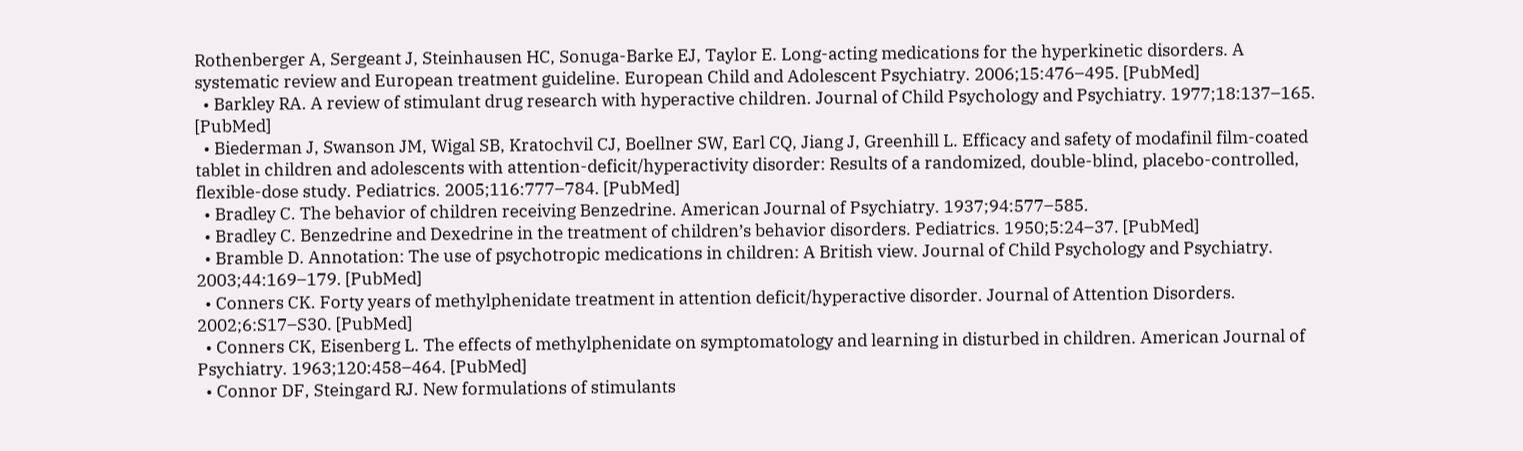Rothenberger A, Sergeant J, Steinhausen HC, Sonuga-Barke EJ, Taylor E. Long-acting medications for the hyperkinetic disorders. A systematic review and European treatment guideline. European Child and Adolescent Psychiatry. 2006;15:476–495. [PubMed]
  • Barkley RA. A review of stimulant drug research with hyperactive children. Journal of Child Psychology and Psychiatry. 1977;18:137–165. [PubMed]
  • Biederman J, Swanson JM, Wigal SB, Kratochvil CJ, Boellner SW, Earl CQ, Jiang J, Greenhill L. Efficacy and safety of modafinil film-coated tablet in children and adolescents with attention-deficit/hyperactivity disorder: Results of a randomized, double-blind, placebo-controlled, flexible-dose study. Pediatrics. 2005;116:777–784. [PubMed]
  • Bradley C. The behavior of children receiving Benzedrine. American Journal of Psychiatry. 1937;94:577–585.
  • Bradley C. Benzedrine and Dexedrine in the treatment of children’s behavior disorders. Pediatrics. 1950;5:24–37. [PubMed]
  • Bramble D. Annotation: The use of psychotropic medications in children: A British view. Journal of Child Psychology and Psychiatry. 2003;44:169–179. [PubMed]
  • Conners CK. Forty years of methylphenidate treatment in attention deficit/hyperactive disorder. Journal of Attention Disorders. 2002;6:S17–S30. [PubMed]
  • Conners CK, Eisenberg L. The effects of methylphenidate on symptomatology and learning in disturbed in children. American Journal of Psychiatry. 1963;120:458–464. [PubMed]
  • Connor DF, Steingard RJ. New formulations of stimulants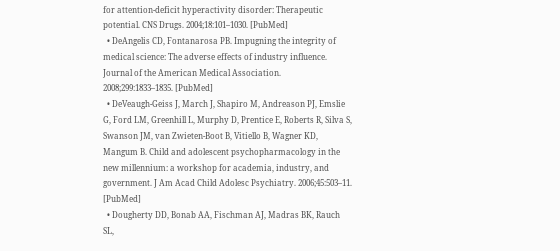for attention-deficit hyperactivity disorder: Therapeutic potential. CNS Drugs. 2004;18:101–1030. [PubMed]
  • DeAngelis CD, Fontanarosa PB. Impugning the integrity of medical science: The adverse effects of industry influence. Journal of the American Medical Association. 2008;299:1833–1835. [PubMed]
  • DeVeaugh-Geiss J, March J, Shapiro M, Andreason PJ, Emslie G, Ford LM, Greenhill L, Murphy D, Prentice E, Roberts R, Silva S, Swanson JM, van Zwieten-Boot B, Vitiello B, Wagner KD, Mangum B. Child and adolescent psychopharmacology in the new millennium: a workshop for academia, industry, and government. J Am Acad Child Adolesc Psychiatry. 2006;45:503–11. [PubMed]
  • Dougherty DD, Bonab AA, Fischman AJ, Madras BK, Rauch SL,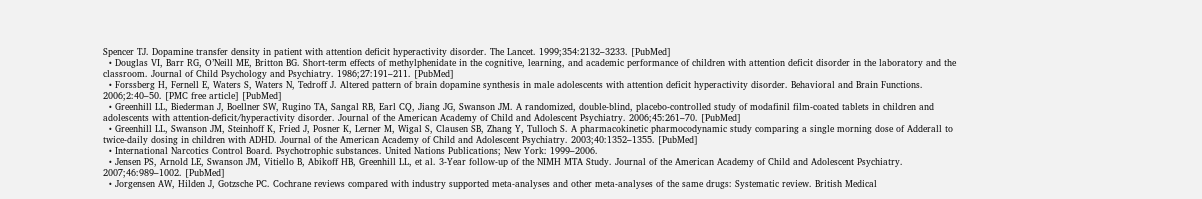Spencer TJ. Dopamine transfer density in patient with attention deficit hyperactivity disorder. The Lancet. 1999;354:2132–3233. [PubMed]
  • Douglas VI, Barr RG, O’Neill ME, Britton BG. Short-term effects of methylphenidate in the cognitive, learning, and academic performance of children with attention deficit disorder in the laboratory and the classroom. Journal of Child Psychology and Psychiatry. 1986;27:191–211. [PubMed]
  • Forssberg H, Fernell E, Waters S, Waters N, Tedroff J. Altered pattern of brain dopamine synthesis in male adolescents with attention deficit hyperactivity disorder. Behavioral and Brain Functions. 2006;2:40–50. [PMC free article] [PubMed]
  • Greenhill LL, Biederman J, Boellner SW, Rugino TA, Sangal RB, Earl CQ, Jiang JG, Swanson JM. A randomized, double-blind, placebo-controlled study of modafinil film-coated tablets in children and adolescents with attention-deficit/hyperactivity disorder. Journal of the American Academy of Child and Adolescent Psychiatry. 2006;45:261–70. [PubMed]
  • Greenhill LL, Swanson JM, Steinhoff K, Fried J, Posner K, Lerner M, Wigal S, Clausen SB, Zhang Y, Tulloch S. A pharmacokinetic pharmocodynamic study comparing a single morning dose of Adderall to twice-daily dosing in children with ADHD. Journal of the American Academy of Child and Adolescent Psychiatry. 2003;40:1352–1355. [PubMed]
  • International Narcotics Control Board. Psychotrophic substances. United Nations Publications; New York: 1999–2006.
  • Jensen PS, Arnold LE, Swanson JM, Vitiello B, Abikoff HB, Greenhill LL, et al. 3-Year follow-up of the NIMH MTA Study. Journal of the American Academy of Child and Adolescent Psychiatry. 2007;46:989–1002. [PubMed]
  • Jorgensen AW, Hilden J, Gotzsche PC. Cochrane reviews compared with industry supported meta-analyses and other meta-analyses of the same drugs: Systematic review. British Medical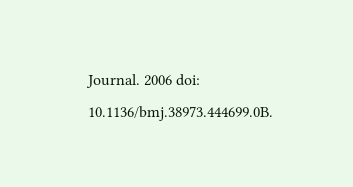Journal. 2006 doi: 10.1136/bmj.38973.444699.0B.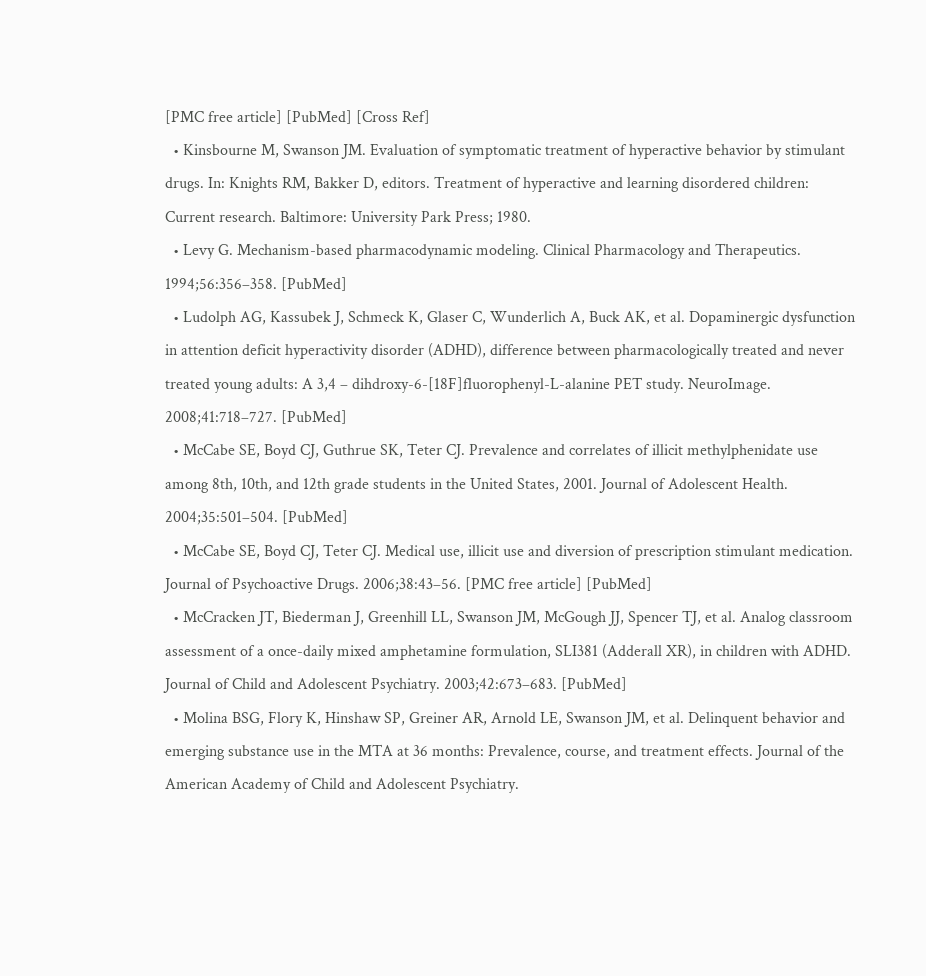[PMC free article] [PubMed] [Cross Ref]
  • Kinsbourne M, Swanson JM. Evaluation of symptomatic treatment of hyperactive behavior by stimulant drugs. In: Knights RM, Bakker D, editors. Treatment of hyperactive and learning disordered children: Current research. Baltimore: University Park Press; 1980.
  • Levy G. Mechanism-based pharmacodynamic modeling. Clinical Pharmacology and Therapeutics. 1994;56:356–358. [PubMed]
  • Ludolph AG, Kassubek J, Schmeck K, Glaser C, Wunderlich A, Buck AK, et al. Dopaminergic dysfunction in attention deficit hyperactivity disorder (ADHD), difference between pharmacologically treated and never treated young adults: A 3,4 – dihdroxy-6-[18F]fluorophenyl-L-alanine PET study. NeuroImage. 2008;41:718–727. [PubMed]
  • McCabe SE, Boyd CJ, Guthrue SK, Teter CJ. Prevalence and correlates of illicit methylphenidate use among 8th, 10th, and 12th grade students in the United States, 2001. Journal of Adolescent Health. 2004;35:501–504. [PubMed]
  • McCabe SE, Boyd CJ, Teter CJ. Medical use, illicit use and diversion of prescription stimulant medication. Journal of Psychoactive Drugs. 2006;38:43–56. [PMC free article] [PubMed]
  • McCracken JT, Biederman J, Greenhill LL, Swanson JM, McGough JJ, Spencer TJ, et al. Analog classroom assessment of a once-daily mixed amphetamine formulation, SLI381 (Adderall XR), in children with ADHD. Journal of Child and Adolescent Psychiatry. 2003;42:673–683. [PubMed]
  • Molina BSG, Flory K, Hinshaw SP, Greiner AR, Arnold LE, Swanson JM, et al. Delinquent behavior and emerging substance use in the MTA at 36 months: Prevalence, course, and treatment effects. Journal of the American Academy of Child and Adolescent Psychiatry.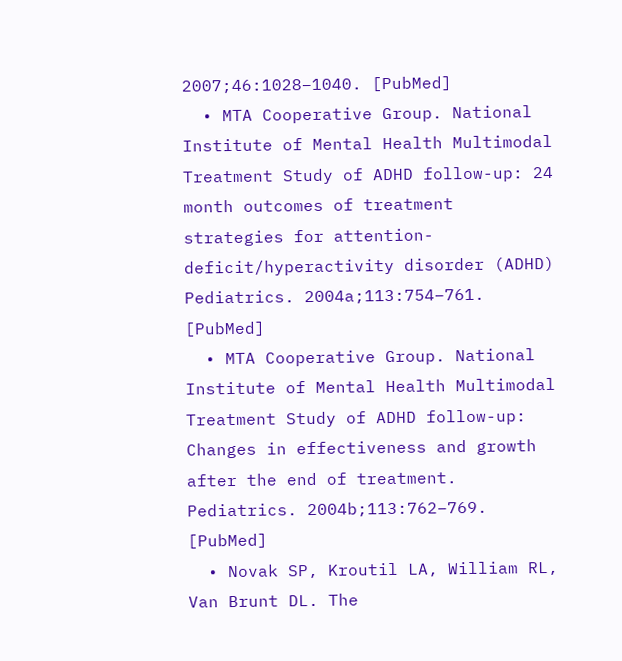2007;46:1028–1040. [PubMed]
  • MTA Cooperative Group. National Institute of Mental Health Multimodal Treatment Study of ADHD follow-up: 24 month outcomes of treatment strategies for attention-deficit/hyperactivity disorder (ADHD) Pediatrics. 2004a;113:754–761. [PubMed]
  • MTA Cooperative Group. National Institute of Mental Health Multimodal Treatment Study of ADHD follow-up: Changes in effectiveness and growth after the end of treatment. Pediatrics. 2004b;113:762–769. [PubMed]
  • Novak SP, Kroutil LA, William RL, Van Brunt DL. The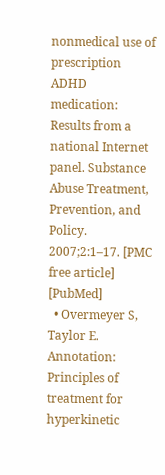nonmedical use of prescription ADHD medication: Results from a national Internet panel. Substance Abuse Treatment, Prevention, and Policy. 2007;2:1–17. [PMC free article] [PubMed]
  • Overmeyer S, Taylor E. Annotation: Principles of treatment for hyperkinetic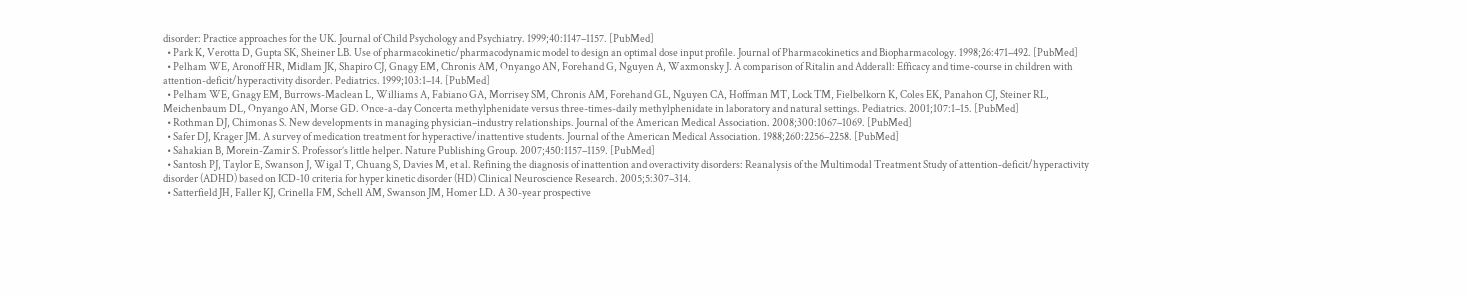disorder: Practice approaches for the UK. Journal of Child Psychology and Psychiatry. 1999;40:1147–1157. [PubMed]
  • Park K, Verotta D, Gupta SK, Sheiner LB. Use of pharmacokinetic/pharmacodynamic model to design an optimal dose input profile. Journal of Pharmacokinetics and Biopharmacology. 1998;26:471–492. [PubMed]
  • Pelham WE, Aronoff HR, Midlam JK, Shapiro CJ, Gnagy EM, Chronis AM, Onyango AN, Forehand G, Nguyen A, Waxmonsky J. A comparison of Ritalin and Adderall: Efficacy and time-course in children with attention-deficit/hyperactivity disorder. Pediatrics. 1999;103:1–14. [PubMed]
  • Pelham WE, Gnagy EM, Burrows-Maclean L, Williams A, Fabiano GA, Morrisey SM, Chronis AM, Forehand GL, Nguyen CA, Hoffman MT, Lock TM, Fielbelkorn K, Coles EK, Panahon CJ, Steiner RL, Meichenbaum DL, Onyango AN, Morse GD. Once-a-day Concerta methylphenidate versus three-times-daily methylphenidate in laboratory and natural settings. Pediatrics. 2001;107:1–15. [PubMed]
  • Rothman DJ, Chimonas S. New developments in managing physician–industry relationships. Journal of the American Medical Association. 2008;300:1067–1069. [PubMed]
  • Safer DJ, Krager JM. A survey of medication treatment for hyperactive/inattentive students. Journal of the American Medical Association. 1988;260:2256–2258. [PubMed]
  • Sahakian B, Morein-Zamir S. Professor’s little helper. Nature Publishing Group. 2007;450:1157–1159. [PubMed]
  • Santosh PJ, Taylor E, Swanson J, Wigal T, Chuang S, Davies M, et al. Refining the diagnosis of inattention and overactivity disorders: Reanalysis of the Multimodal Treatment Study of attention-deficit/hyperactivity disorder (ADHD) based on ICD-10 criteria for hyper kinetic disorder (HD) Clinical Neuroscience Research. 2005;5:307–314.
  • Satterfield JH, Faller KJ, Crinella FM, Schell AM, Swanson JM, Homer LD. A 30-year prospective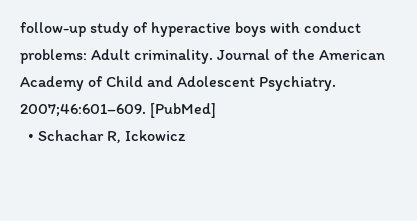follow-up study of hyperactive boys with conduct problems: Adult criminality. Journal of the American Academy of Child and Adolescent Psychiatry. 2007;46:601–609. [PubMed]
  • Schachar R, Ickowicz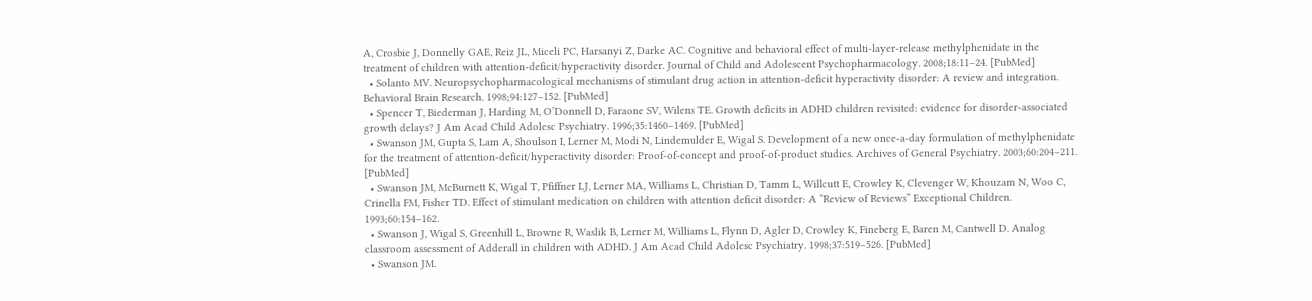A, Crosbie J, Donnelly GAE, Reiz JL, Miceli PC, Harsanyi Z, Darke AC. Cognitive and behavioral effect of multi-layer-release methylphenidate in the treatment of children with attention-deficit/hyperactivity disorder. Journal of Child and Adolescent Psychopharmacology. 2008;18:11–24. [PubMed]
  • Solanto MV. Neuropsychopharmacological mechanisms of stimulant drug action in attention-deficit hyperactivity disorder: A review and integration. Behavioral Brain Research. 1998;94:127–152. [PubMed]
  • Spencer T, Biederman J, Harding M, O’Donnell D, Faraone SV, Wilens TE. Growth deficits in ADHD children revisited: evidence for disorder-associated growth delays? J Am Acad Child Adolesc Psychiatry. 1996;35:1460–1469. [PubMed]
  • Swanson JM, Gupta S, Lam A, Shoulson I, Lerner M, Modi N, Lindemulder E, Wigal S. Development of a new once-a-day formulation of methylphenidate for the treatment of attention-deficit/hyperactivity disorder: Proof-of-concept and proof-of-product studies. Archives of General Psychiatry. 2003;60:204–211. [PubMed]
  • Swanson JM, McBurnett K, Wigal T, Pfiffner LJ, Lerner MA, Williams L, Christian D, Tamm L, Willcutt E, Crowley K, Clevenger W, Khouzam N, Woo C, Crinella FM, Fisher TD. Effect of stimulant medication on children with attention deficit disorder: A “Review of Reviews” Exceptional Children. 1993;60:154–162.
  • Swanson J, Wigal S, Greenhill L, Browne R, Waslik B, Lerner M, Williams L, Flynn D, Agler D, Crowley K, Fineberg E, Baren M, Cantwell D. Analog classroom assessment of Adderall in children with ADHD. J Am Acad Child Adolesc Psychiatry. 1998;37:519–526. [PubMed]
  • Swanson JM.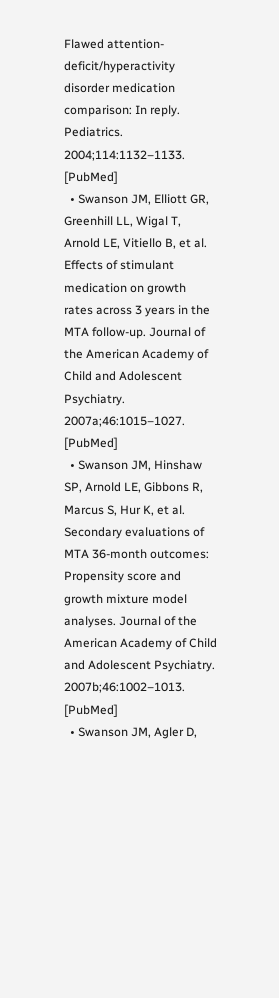Flawed attention-deficit/hyperactivity disorder medication comparison: In reply. Pediatrics. 2004;114:1132–1133. [PubMed]
  • Swanson JM, Elliott GR, Greenhill LL, Wigal T, Arnold LE, Vitiello B, et al. Effects of stimulant medication on growth rates across 3 years in the MTA follow-up. Journal of the American Academy of Child and Adolescent Psychiatry. 2007a;46:1015–1027. [PubMed]
  • Swanson JM, Hinshaw SP, Arnold LE, Gibbons R, Marcus S, Hur K, et al. Secondary evaluations of MTA 36-month outcomes: Propensity score and growth mixture model analyses. Journal of the American Academy of Child and Adolescent Psychiatry. 2007b;46:1002–1013. [PubMed]
  • Swanson JM, Agler D,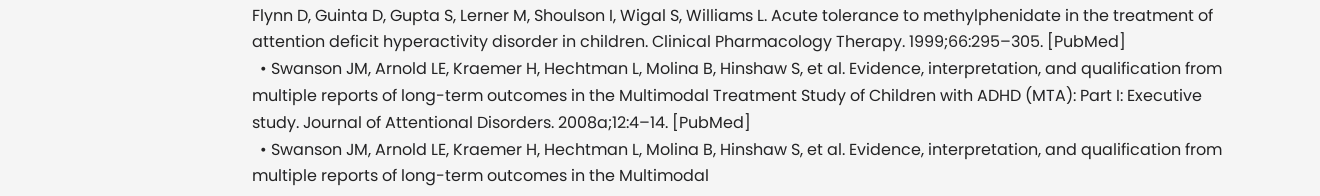Flynn D, Guinta D, Gupta S, Lerner M, Shoulson I, Wigal S, Williams L. Acute tolerance to methylphenidate in the treatment of attention deficit hyperactivity disorder in children. Clinical Pharmacology Therapy. 1999;66:295–305. [PubMed]
  • Swanson JM, Arnold LE, Kraemer H, Hechtman L, Molina B, Hinshaw S, et al. Evidence, interpretation, and qualification from multiple reports of long-term outcomes in the Multimodal Treatment Study of Children with ADHD (MTA): Part I: Executive study. Journal of Attentional Disorders. 2008a;12:4–14. [PubMed]
  • Swanson JM, Arnold LE, Kraemer H, Hechtman L, Molina B, Hinshaw S, et al. Evidence, interpretation, and qualification from multiple reports of long-term outcomes in the Multimodal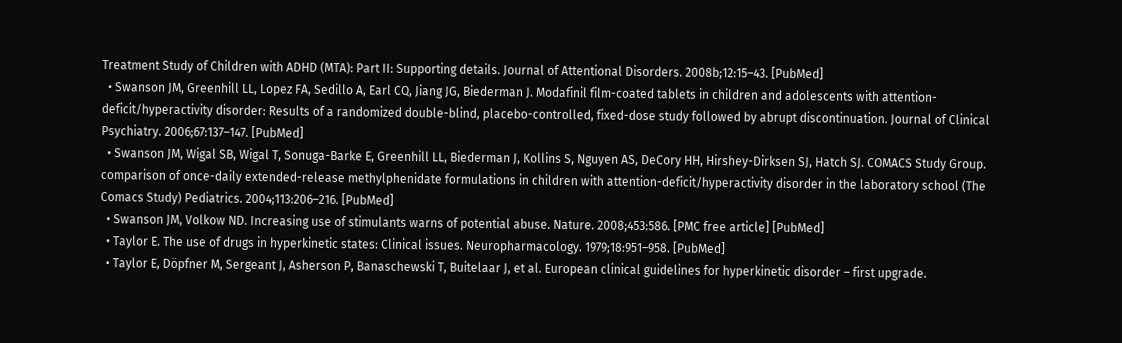Treatment Study of Children with ADHD (MTA): Part II: Supporting details. Journal of Attentional Disorders. 2008b;12:15–43. [PubMed]
  • Swanson JM, Greenhill LL, Lopez FA, Sedillo A, Earl CQ, Jiang JG, Biederman J. Modafinil film-coated tablets in children and adolescents with attention-deficit/hyperactivity disorder: Results of a randomized double-blind, placebo-controlled, fixed-dose study followed by abrupt discontinuation. Journal of Clinical Psychiatry. 2006;67:137–147. [PubMed]
  • Swanson JM, Wigal SB, Wigal T, Sonuga-Barke E, Greenhill LL, Biederman J, Kollins S, Nguyen AS, DeCory HH, Hirshey-Dirksen SJ, Hatch SJ. COMACS Study Group. comparison of once-daily extended-release methylphenidate formulations in children with attention-deficit/hyperactivity disorder in the laboratory school (The Comacs Study) Pediatrics. 2004;113:206–216. [PubMed]
  • Swanson JM, Volkow ND. Increasing use of stimulants warns of potential abuse. Nature. 2008;453:586. [PMC free article] [PubMed]
  • Taylor E. The use of drugs in hyperkinetic states: Clinical issues. Neuropharmacology. 1979;18:951–958. [PubMed]
  • Taylor E, Döpfner M, Sergeant J, Asherson P, Banaschewski T, Buitelaar J, et al. European clinical guidelines for hyperkinetic disorder – first upgrade.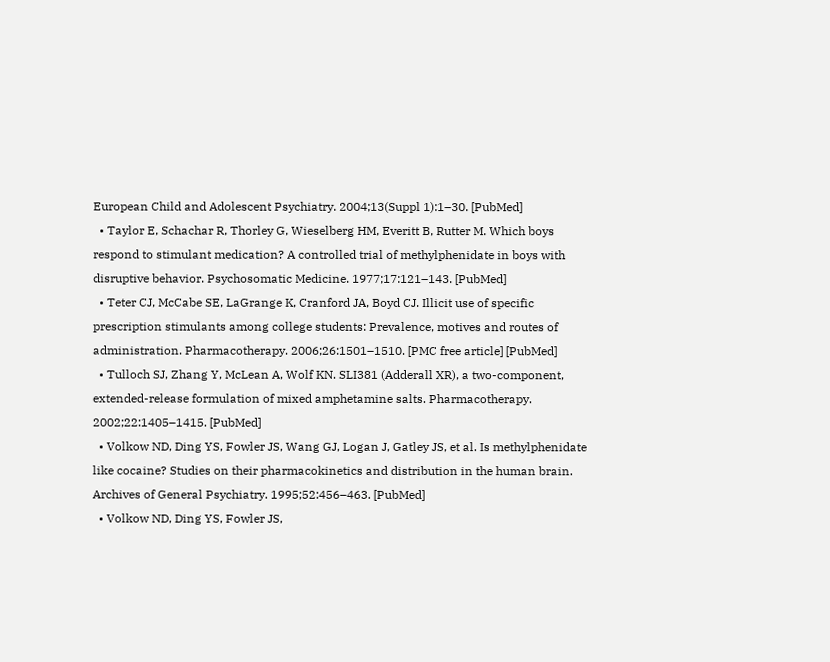European Child and Adolescent Psychiatry. 2004;13(Suppl 1):1–30. [PubMed]
  • Taylor E, Schachar R, Thorley G, Wieselberg HM, Everitt B, Rutter M. Which boys respond to stimulant medication? A controlled trial of methylphenidate in boys with disruptive behavior. Psychosomatic Medicine. 1977;17:121–143. [PubMed]
  • Teter CJ, McCabe SE, LaGrange K, Cranford JA, Boyd CJ. Illicit use of specific prescription stimulants among college students: Prevalence, motives and routes of administration. Pharmacotherapy. 2006;26:1501–1510. [PMC free article] [PubMed]
  • Tulloch SJ, Zhang Y, McLean A, Wolf KN. SLI381 (Adderall XR), a two-component, extended-release formulation of mixed amphetamine salts. Pharmacotherapy. 2002;22:1405–1415. [PubMed]
  • Volkow ND, Ding YS, Fowler JS, Wang GJ, Logan J, Gatley JS, et al. Is methylphenidate like cocaine? Studies on their pharmacokinetics and distribution in the human brain. Archives of General Psychiatry. 1995;52:456–463. [PubMed]
  • Volkow ND, Ding YS, Fowler JS,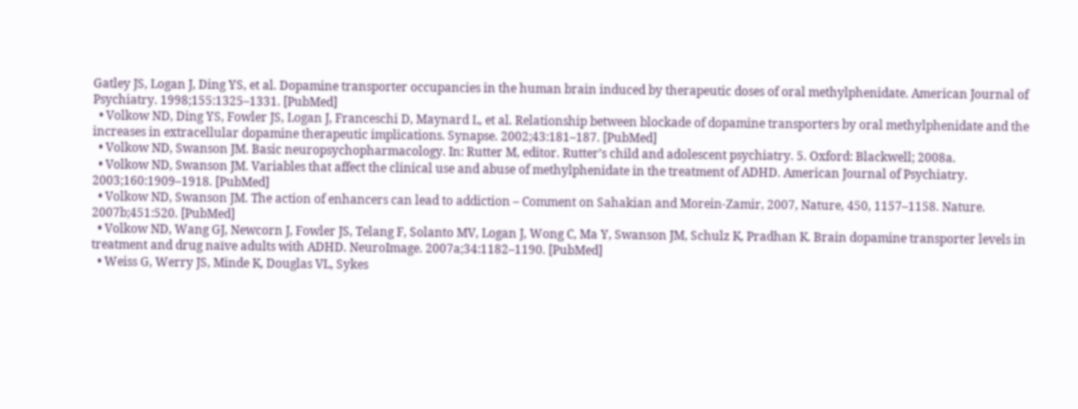Gatley JS, Logan J, Ding YS, et al. Dopamine transporter occupancies in the human brain induced by therapeutic doses of oral methylphenidate. American Journal of Psychiatry. 1998;155:1325–1331. [PubMed]
  • Volkow ND, Ding YS, Fowler JS, Logan J, Franceschi D, Maynard L, et al. Relationship between blockade of dopamine transporters by oral methylphenidate and the increases in extracellular dopamine therapeutic implications. Synapse. 2002;43:181–187. [PubMed]
  • Volkow ND, Swanson JM. Basic neuropsychopharmacology. In: Rutter M, editor. Rutter’s child and adolescent psychiatry. 5. Oxford: Blackwell; 2008a.
  • Volkow ND, Swanson JM. Variables that affect the clinical use and abuse of methylphenidate in the treatment of ADHD. American Journal of Psychiatry. 2003;160:1909–1918. [PubMed]
  • Volkow ND, Swanson JM. The action of enhancers can lead to addiction – Comment on Sahakian and Morein-Zamir, 2007, Nature, 450, 1157–1158. Nature. 2007b;451:520. [PubMed]
  • Volkow ND, Wang GJ, Newcorn J, Fowler JS, Telang F, Solanto MV, Logan J, Wong C, Ma Y, Swanson JM, Schulz K, Pradhan K. Brain dopamine transporter levels in treatment and drug naïve adults with ADHD. NeuroImage. 2007a;34:1182–1190. [PubMed]
  • Weiss G, Werry JS, Minde K, Douglas VL, Sykes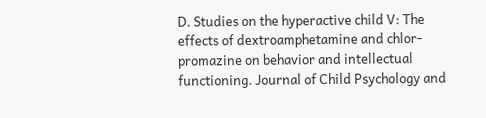D. Studies on the hyperactive child V: The effects of dextroamphetamine and chlor-promazine on behavior and intellectual functioning. Journal of Child Psychology and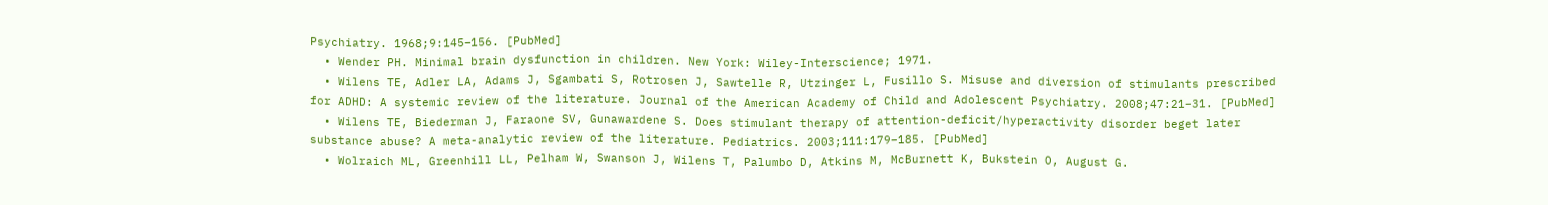Psychiatry. 1968;9:145–156. [PubMed]
  • Wender PH. Minimal brain dysfunction in children. New York: Wiley-Interscience; 1971.
  • Wilens TE, Adler LA, Adams J, Sgambati S, Rotrosen J, Sawtelle R, Utzinger L, Fusillo S. Misuse and diversion of stimulants prescribed for ADHD: A systemic review of the literature. Journal of the American Academy of Child and Adolescent Psychiatry. 2008;47:21–31. [PubMed]
  • Wilens TE, Biederman J, Faraone SV, Gunawardene S. Does stimulant therapy of attention-deficit/hyperactivity disorder beget later substance abuse? A meta-analytic review of the literature. Pediatrics. 2003;111:179–185. [PubMed]
  • Wolraich ML, Greenhill LL, Pelham W, Swanson J, Wilens T, Palumbo D, Atkins M, McBurnett K, Bukstein O, August G.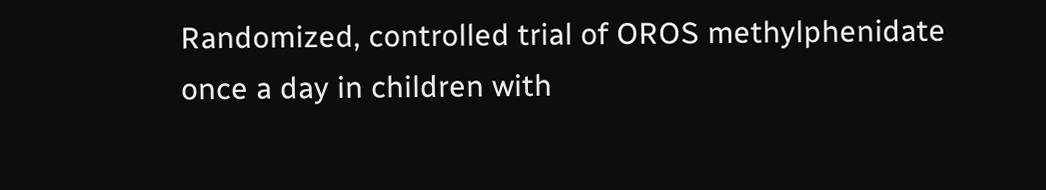Randomized, controlled trial of OROS methylphenidate once a day in children with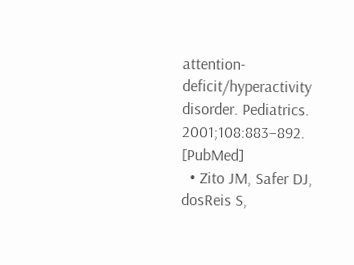attention-deficit/hyperactivity disorder. Pediatrics. 2001;108:883–892. [PubMed]
  • Zito JM, Safer DJ, dosReis S,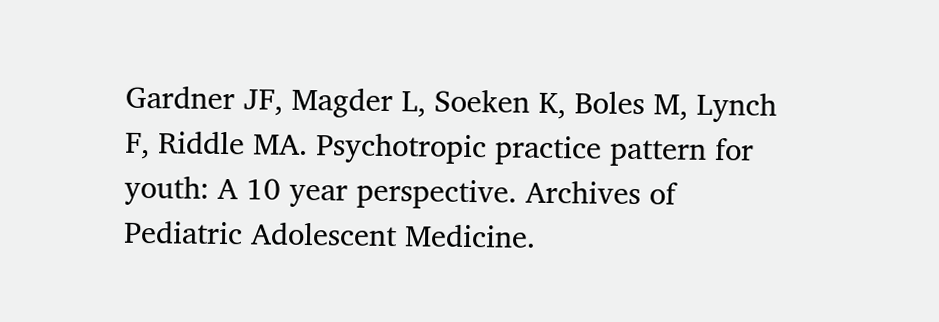Gardner JF, Magder L, Soeken K, Boles M, Lynch F, Riddle MA. Psychotropic practice pattern for youth: A 10 year perspective. Archives of Pediatric Adolescent Medicine.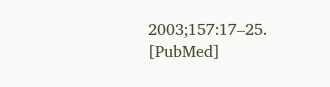2003;157:17–25. [PubMed]